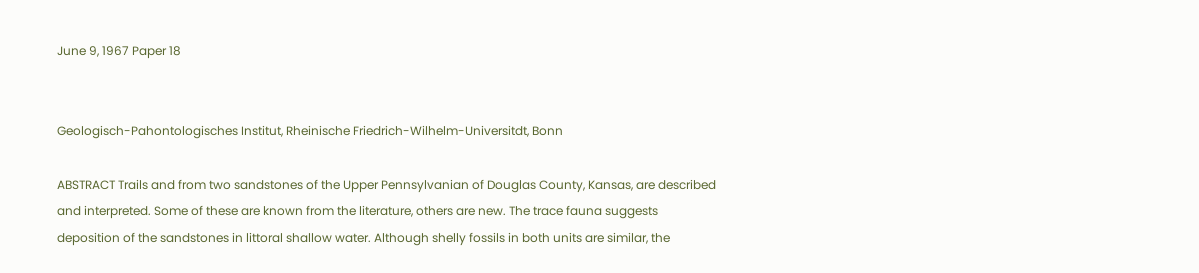June 9, 1967 Paper 18


Geologisch-Pahontologisches Institut, Rheinische Friedrich-Wilhelm-Universitdt, Bonn

ABSTRACT Trails and from two sandstones of the Upper Pennsylvanian of Douglas County, Kansas, are described and interpreted. Some of these are known from the literature, others are new. The trace fauna suggests deposition of the sandstones in littoral shallow water. Although shelly fossils in both units are similar, the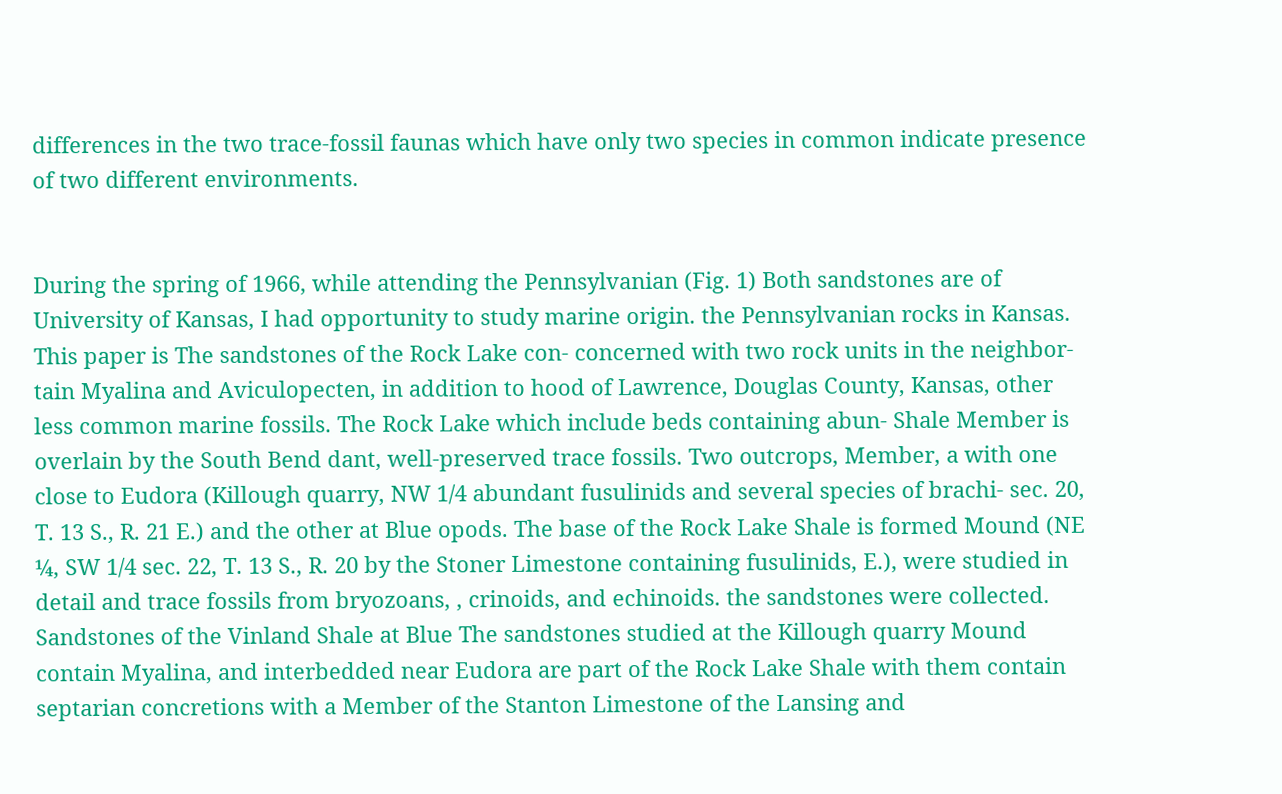differences in the two trace-fossil faunas which have only two species in common indicate presence of two different environments.


During the spring of 1966, while attending the Pennsylvanian (Fig. 1) Both sandstones are of University of Kansas, I had opportunity to study marine origin. the Pennsylvanian rocks in Kansas. This paper is The sandstones of the Rock Lake con- concerned with two rock units in the neighbor- tain Myalina and Aviculopecten, in addition to hood of Lawrence, Douglas County, Kansas, other less common marine fossils. The Rock Lake which include beds containing abun- Shale Member is overlain by the South Bend dant, well-preserved trace fossils. Two outcrops, Member, a with one close to Eudora (Killough quarry, NW 1/4 abundant fusulinids and several species of brachi- sec. 20, T. 13 S., R. 21 E.) and the other at Blue opods. The base of the Rock Lake Shale is formed Mound (NE ¼, SW 1/4 sec. 22, T. 13 S., R. 20 by the Stoner Limestone containing fusulinids, E.), were studied in detail and trace fossils from bryozoans, , crinoids, and echinoids. the sandstones were collected. Sandstones of the Vinland Shale at Blue The sandstones studied at the Killough quarry Mound contain Myalina, and interbedded near Eudora are part of the Rock Lake Shale with them contain septarian concretions with a Member of the Stanton Limestone of the Lansing and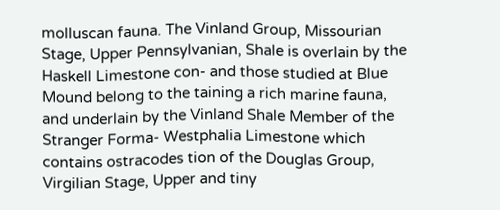molluscan fauna. The Vinland Group, Missourian Stage, Upper Pennsylvanian, Shale is overlain by the Haskell Limestone con- and those studied at Blue Mound belong to the taining a rich marine fauna, and underlain by the Vinland Shale Member of the Stranger Forma- Westphalia Limestone which contains ostracodes tion of the Douglas Group, Virgilian Stage, Upper and tiny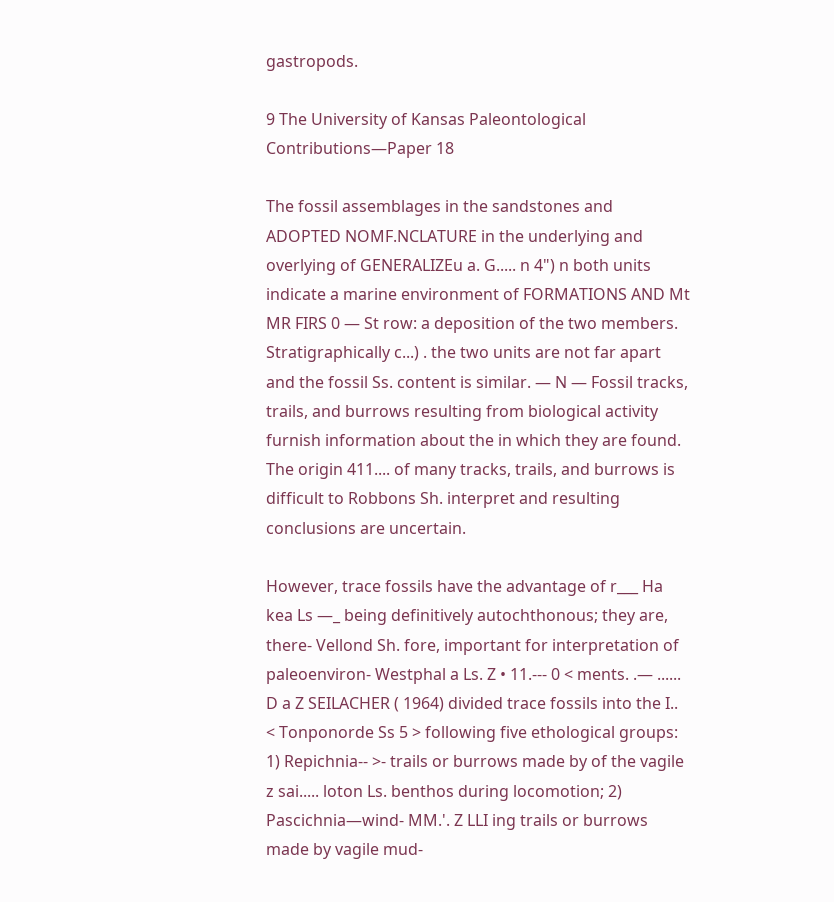gastropods.

9 The University of Kansas Paleontological Contributions—Paper 18

The fossil assemblages in the sandstones and ADOPTED NOMF.NCLATURE in the underlying and overlying of GENERALIZEu a. G..... n 4") n both units indicate a marine environment of FORMATIONS AND Mt MR FIRS 0 — St row: a deposition of the two members. Stratigraphically c...) . the two units are not far apart and the fossil Ss. content is similar. — N — Fossil tracks, trails, and burrows resulting from biological activity furnish information about the in which they are found. The origin 411.... of many tracks, trails, and burrows is difficult to Robbons Sh. interpret and resulting conclusions are uncertain.

However, trace fossils have the advantage of r___ Ha kea Ls —_ being definitively autochthonous; they are, there- Vellond Sh. fore, important for interpretation of paleoenviron- Westphal a Ls. Z • 11.--- 0 < ments. .— ...... D a Z SEILACHER ( 1964) divided trace fossils into the I.. < Tonponorde Ss 5 > following five ethological groups: 1) Repichnia-- >- trails or burrows made by of the vagile z sai..... loton Ls. benthos during locomotion; 2) Pascichnia—wind- MM.'. Z LLI ing trails or burrows made by vagile mud-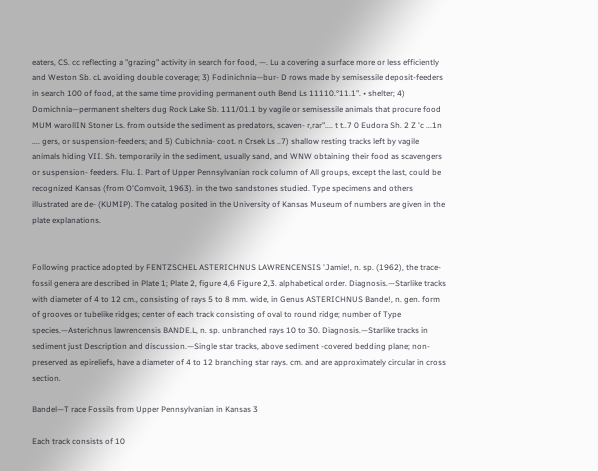eaters, CS. cc reflecting a "grazing" activity in search for food, —. Lu a covering a surface more or less efficiently and Weston Sb. cL avoiding double coverage; 3) Fodinichnia—bur- D rows made by semisessile deposit-feeders in search 100 of food, at the same time providing permanent outh Bend Ls 11110.°11.1". • shelter; 4) Domichnia—permanent shelters dug Rock Lake Sb. 111/01.1 by vagile or semisessile animals that procure food MUM warollIN Stoner Ls. from outside the sediment as predators, scaven- r,rar".... t t..7 0 Eudora Sh. 2 Z 'c ...1n .... gers, or suspension-feeders; and 5) Cubichnia- coot. n Crsek Ls ..7) shallow resting tracks left by vagile animals hiding VII. Sh. temporarily in the sediment, usually sand, and WNW obtaining their food as scavengers or suspension- feeders. Flu. I. Part of Upper Pennsylvanian rock column of All groups, except the last, could be recognized Kansas (from O'Comvoit, 1963). in the two sandstones studied. Type specimens and others illustrated are de- (KUMIP). The catalog posited in the University of Kansas Museum of numbers are given in the plate explanations.


Following practice adopted by FENTZSCHEL ASTERICHNUS LAWRENCENSIS 'Jamie!, n. sp. (1962), the trace-fossil genera are described in Plate 1; Plate 2, figure 4,6 Figure 2,3. alphabetical order. Diagnosis.—Starlike tracks with diameter of 4 to 12 cm., consisting of rays 5 to 8 mm. wide, in Genus ASTERICHNUS Bande!, n. gen. form of grooves or tubelike ridges; center of each track consisting of oval to round ridge; number of Type species.—Asterichnus lawrencensis BANDE.L, n. sp. unbranched rays 10 to 30. Diagnosis.—Starlike tracks in sediment just Description and discussion.—Single star tracks, above sediment -covered bedding plane; non- preserved as epireliefs, have a diameter of 4 to 12 branching star rays. cm. and are approximately circular in cross section.

Bandel—T race Fossils from Upper Pennsylvanian in Kansas 3

Each track consists of 10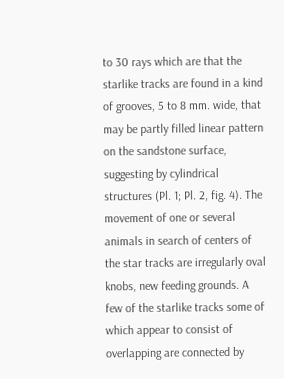to 30 rays which are that the starlike tracks are found in a kind of grooves, 5 to 8 mm. wide, that may be partly filled linear pattern on the sandstone surface, suggesting by cylindrical structures (Pl. 1; Pl. 2, fig. 4). The movement of one or several animals in search of centers of the star tracks are irregularly oval knobs, new feeding grounds. A few of the starlike tracks some of which appear to consist of overlapping are connected by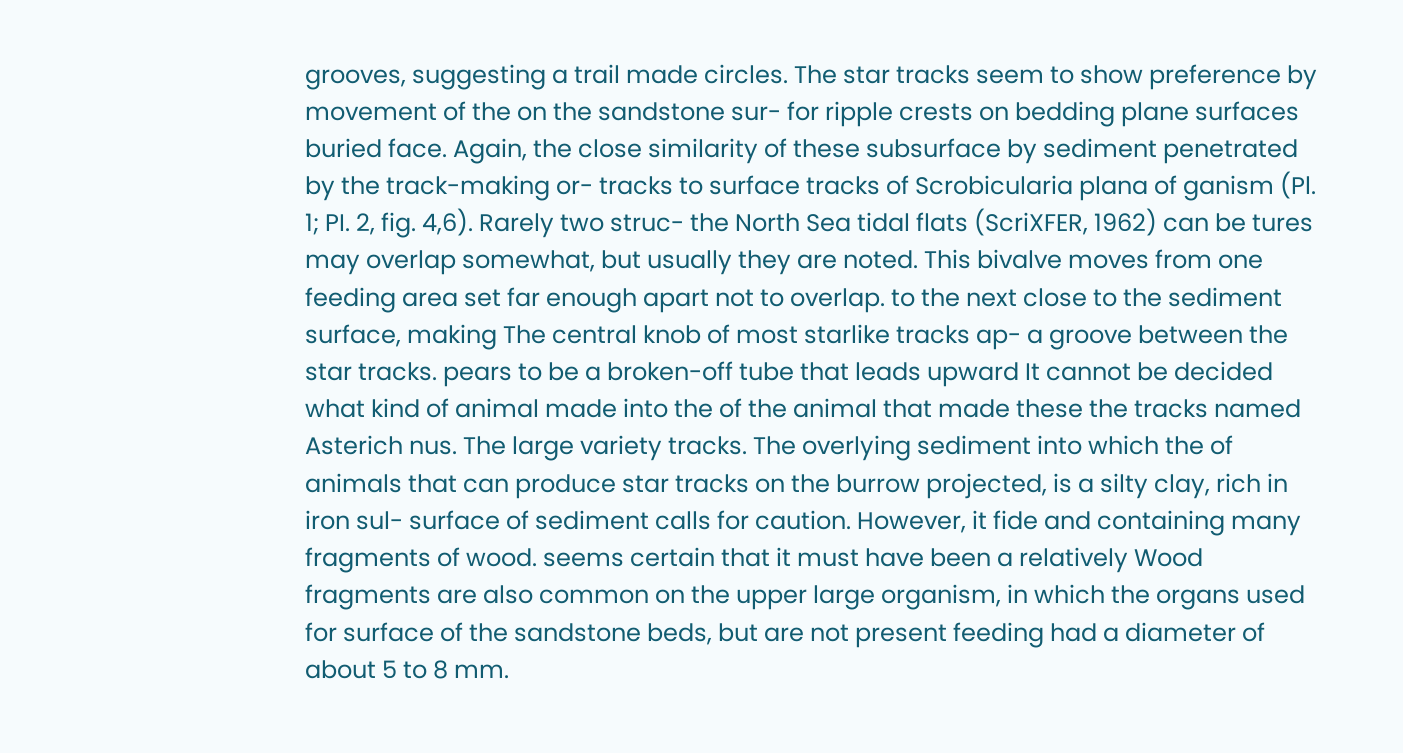grooves, suggesting a trail made circles. The star tracks seem to show preference by movement of the on the sandstone sur- for ripple crests on bedding plane surfaces buried face. Again, the close similarity of these subsurface by sediment penetrated by the track-making or- tracks to surface tracks of Scrobicularia plana of ganism (Pl. 1; PI. 2, fig. 4,6). Rarely two struc- the North Sea tidal flats (ScriXFER, 1962) can be tures may overlap somewhat, but usually they are noted. This bivalve moves from one feeding area set far enough apart not to overlap. to the next close to the sediment surface, making The central knob of most starlike tracks ap- a groove between the star tracks. pears to be a broken-off tube that leads upward It cannot be decided what kind of animal made into the of the animal that made these the tracks named Asterich nus. The large variety tracks. The overlying sediment into which the of animals that can produce star tracks on the burrow projected, is a silty clay, rich in iron sul- surface of sediment calls for caution. However, it fide and containing many fragments of wood. seems certain that it must have been a relatively Wood fragments are also common on the upper large organism, in which the organs used for surface of the sandstone beds, but are not present feeding had a diameter of about 5 to 8 mm.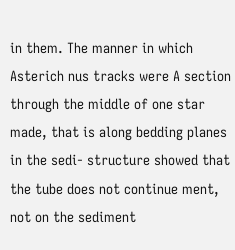in them. The manner in which Asterich nus tracks were A section through the middle of one star made, that is along bedding planes in the sedi- structure showed that the tube does not continue ment, not on the sediment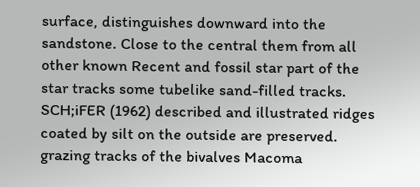surface, distinguishes downward into the sandstone. Close to the central them from all other known Recent and fossil star part of the star tracks some tubelike sand-filled tracks. SCH;iFER (1962) described and illustrated ridges coated by silt on the outside are preserved. grazing tracks of the bivalves Macoma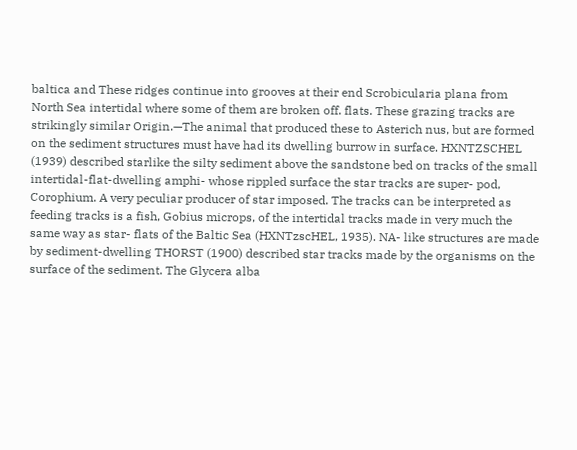baltica and These ridges continue into grooves at their end Scrobicularia plana from North Sea intertidal where some of them are broken off. flats. These grazing tracks are strikingly similar Origin.—The animal that produced these to Asterich nus, but are formed on the sediment structures must have had its dwelling burrow in surface. HXNTZSCHEL (1939) described starlike the silty sediment above the sandstone bed on tracks of the small intertidal-flat-dwelling amphi- whose rippled surface the star tracks are super- pod, Corophium. A very peculiar producer of star imposed. The tracks can be interpreted as feeding tracks is a fish, Gobius microps, of the intertidal tracks made in very much the same way as star- flats of the Baltic Sea (HXNTzscHEL, 1935). NA- like structures are made by sediment-dwelling THORST (1900) described star tracks made by the organisms on the surface of the sediment. The Glycera alba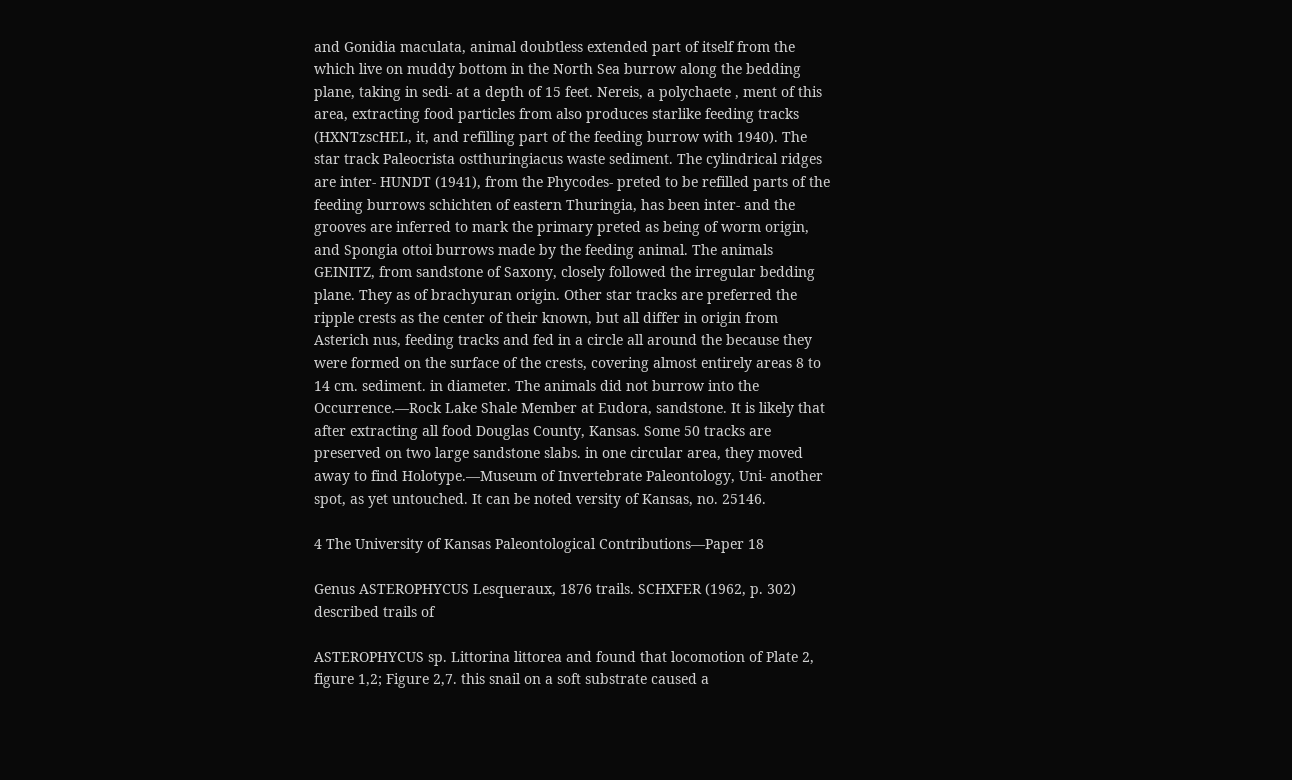and Gonidia maculata, animal doubtless extended part of itself from the which live on muddy bottom in the North Sea burrow along the bedding plane, taking in sedi- at a depth of 15 feet. Nereis, a polychaete , ment of this area, extracting food particles from also produces starlike feeding tracks (HXNTzscHEL, it, and refilling part of the feeding burrow with 1940). The star track Paleocrista ostthuringiacus waste sediment. The cylindrical ridges are inter- HUNDT (1941), from the Phycodes- preted to be refilled parts of the feeding burrows schichten of eastern Thuringia, has been inter- and the grooves are inferred to mark the primary preted as being of worm origin, and Spongia ottoi burrows made by the feeding animal. The animals GEINITZ, from sandstone of Saxony, closely followed the irregular bedding plane. They as of brachyuran origin. Other star tracks are preferred the ripple crests as the center of their known, but all differ in origin from Asterich nus, feeding tracks and fed in a circle all around the because they were formed on the surface of the crests, covering almost entirely areas 8 to 14 cm. sediment. in diameter. The animals did not burrow into the Occurrence.—Rock Lake Shale Member at Eudora, sandstone. It is likely that after extracting all food Douglas County, Kansas. Some 50 tracks are preserved on two large sandstone slabs. in one circular area, they moved away to find Holotype.—Museum of Invertebrate Paleontology, Uni- another spot, as yet untouched. It can be noted versity of Kansas, no. 25146.

4 The University of Kansas Paleontological Contributions—Paper 18

Genus ASTEROPHYCUS Lesqueraux, 1876 trails. SCHXFER (1962, p. 302) described trails of

ASTEROPHYCUS sp. Littorina littorea and found that locomotion of Plate 2, figure 1,2; Figure 2,7. this snail on a soft substrate caused a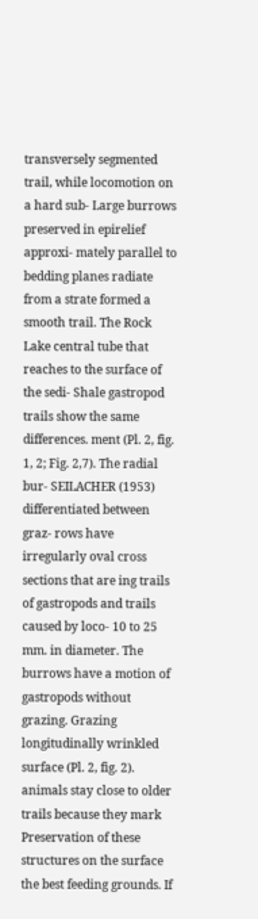transversely segmented trail, while locomotion on a hard sub- Large burrows preserved in epirelief approxi- mately parallel to bedding planes radiate from a strate formed a smooth trail. The Rock Lake central tube that reaches to the surface of the sedi- Shale gastropod trails show the same differences. ment (Pl. 2, fig. 1, 2; Fig. 2,7). The radial bur- SEILACHER (1953) differentiated between graz- rows have irregularly oval cross sections that are ing trails of gastropods and trails caused by loco- 10 to 25 mm. in diameter. The burrows have a motion of gastropods without grazing. Grazing longitudinally wrinkled surface (Pl. 2, fig. 2). animals stay close to older trails because they mark Preservation of these structures on the surface the best feeding grounds. If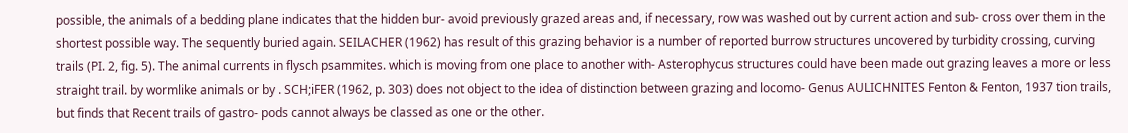possible, the animals of a bedding plane indicates that the hidden bur- avoid previously grazed areas and, if necessary, row was washed out by current action and sub- cross over them in the shortest possible way. The sequently buried again. SEILACHER (1962) has result of this grazing behavior is a number of reported burrow structures uncovered by turbidity crossing, curving trails (PI. 2, fig. 5). The animal currents in flysch psammites. which is moving from one place to another with- Asterophycus structures could have been made out grazing leaves a more or less straight trail. by wormlike animals or by . SCH;iFER (1962, p. 303) does not object to the idea of distinction between grazing and locomo- Genus AULICHNITES Fenton & Fenton, 1937 tion trails, but finds that Recent trails of gastro- pods cannot always be classed as one or the other.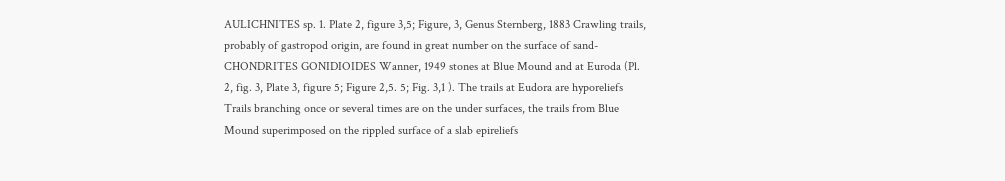AULICHNITES sp. 1. Plate 2, figure 3,5; Figure, 3, Genus Sternberg, 1883 Crawling trails, probably of gastropod origin, are found in great number on the surface of sand- CHONDRITES GONIDIOIDES Wanner, 1949 stones at Blue Mound and at Euroda (Pl. 2, fig. 3, Plate 3, figure 5; Figure 2,5. 5; Fig. 3,1 ). The trails at Eudora are hyporeliefs Trails branching once or several times are on the under surfaces, the trails from Blue Mound superimposed on the rippled surface of a slab epireliefs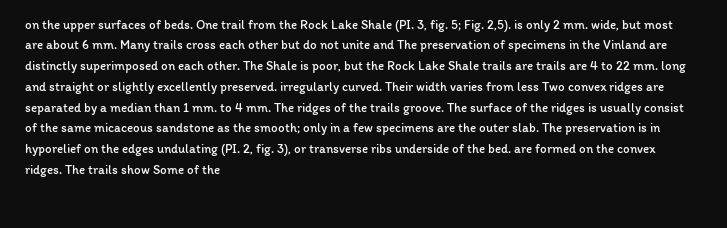on the upper surfaces of beds. One trail from the Rock Lake Shale (PI. 3, fig. 5; Fig. 2,5). is only 2 mm. wide, but most are about 6 mm. Many trails cross each other but do not unite and The preservation of specimens in the Vinland are distinctly superimposed on each other. The Shale is poor, but the Rock Lake Shale trails are trails are 4 to 22 mm. long and straight or slightly excellently preserved. irregularly curved. Their width varies from less Two convex ridges are separated by a median than 1 mm. to 4 mm. The ridges of the trails groove. The surface of the ridges is usually consist of the same micaceous sandstone as the smooth; only in a few specimens are the outer slab. The preservation is in hyporelief on the edges undulating (PI. 2, fig. 3), or transverse ribs underside of the bed. are formed on the convex ridges. The trails show Some of the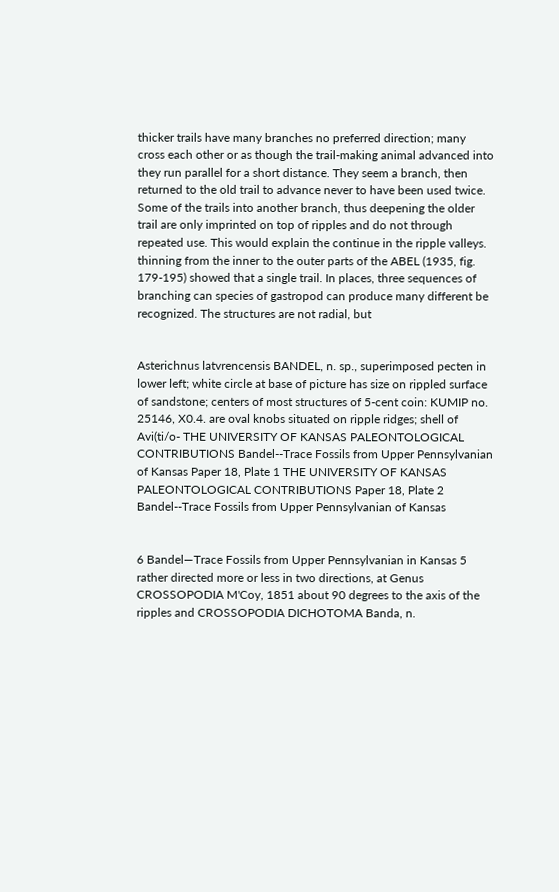thicker trails have many branches no preferred direction; many cross each other or as though the trail-making animal advanced into they run parallel for a short distance. They seem a branch, then returned to the old trail to advance never to have been used twice. Some of the trails into another branch, thus deepening the older trail are only imprinted on top of ripples and do not through repeated use. This would explain the continue in the ripple valleys. thinning from the inner to the outer parts of the ABEL (1935, fig. 179-195) showed that a single trail. In places, three sequences of branching can species of gastropod can produce many different be recognized. The structures are not radial, but


Asterichnus latvrencensis BANDEL, n. sp., superimposed pecten in lower left; white circle at base of picture has size on rippled surface of sandstone; centers of most structures of 5-cent coin: KUMIP no. 25146, X0.4. are oval knobs situated on ripple ridges; shell of Avi(ti/o- THE UNIVERSITY OF KANSAS PALEONTOLOGICAL CONTRIBUTIONS Bandel--Trace Fossils from Upper Pennsylvanian of Kansas Paper 18, Plate 1 THE UNIVERSITY OF KANSAS PALEONTOLOGICAL CONTRIBUTIONS Paper 18, Plate 2 Bandel--Trace Fossils from Upper Pennsylvanian of Kansas


6 Bandel—Trace Fossils from Upper Pennsylvanian in Kansas 5 rather directed more or less in two directions, at Genus CROSSOPODIA M'Coy, 1851 about 90 degrees to the axis of the ripples and CROSSOPODIA DICHOTOMA Banda, n.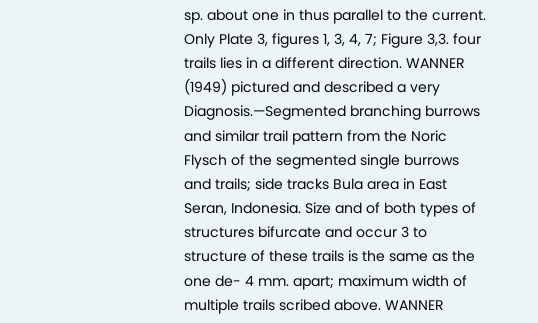sp. about one in thus parallel to the current. Only Plate 3, figures 1, 3, 4, 7; Figure 3,3. four trails lies in a different direction. WANNER (1949) pictured and described a very Diagnosis.—Segmented branching burrows and similar trail pattern from the Noric Flysch of the segmented single burrows and trails; side tracks Bula area in East Seran, Indonesia. Size and of both types of structures bifurcate and occur 3 to structure of these trails is the same as the one de- 4 mm. apart; maximum width of multiple trails scribed above. WANNER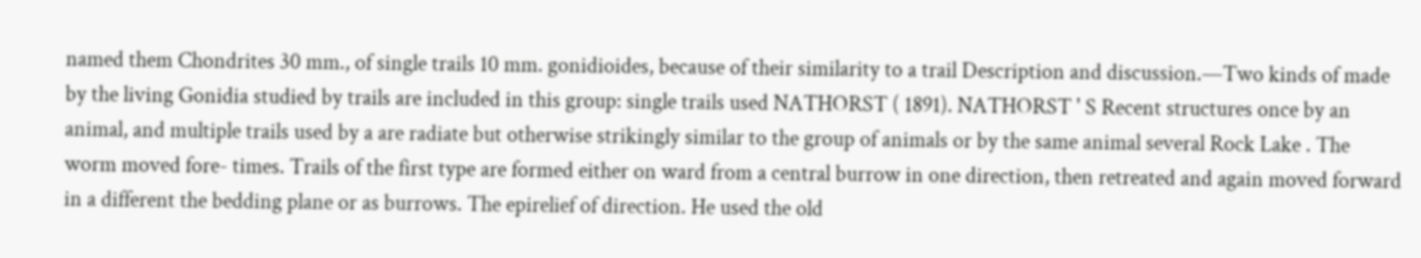named them Chondrites 30 mm., of single trails 10 mm. gonidioides, because of their similarity to a trail Description and discussion.—Two kinds of made by the living Gonidia studied by trails are included in this group: single trails used NATHORST ( 1891). NATHORST ' S Recent structures once by an animal, and multiple trails used by a are radiate but otherwise strikingly similar to the group of animals or by the same animal several Rock Lake . The worm moved fore- times. Trails of the first type are formed either on ward from a central burrow in one direction, then retreated and again moved forward in a different the bedding plane or as burrows. The epirelief of direction. He used the old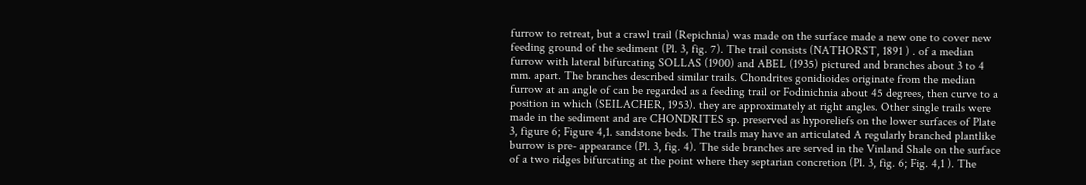furrow to retreat, but a crawl trail (Repichnia) was made on the surface made a new one to cover new feeding ground of the sediment (Pl. 3, fig. 7). The trail consists (NATHORST, 1891 ) . of a median furrow with lateral bifurcating SOLLAS (1900) and ABEL (1935) pictured and branches about 3 to 4 mm. apart. The branches described similar trails. Chondrites gonidioides originate from the median furrow at an angle of can be regarded as a feeding trail or Fodinichnia about 45 degrees, then curve to a position in which (SEILACHER, 1953). they are approximately at right angles. Other single trails were made in the sediment and are CHONDRITES sp. preserved as hyporeliefs on the lower surfaces of Plate 3, figure 6; Figure 4,1. sandstone beds. The trails may have an articulated A regularly branched plantlike burrow is pre- appearance (Pl. 3, fig. 4). The side branches are served in the Vinland Shale on the surface of a two ridges bifurcating at the point where they septarian concretion (Pl. 3, fig. 6; Fig. 4,1 ). The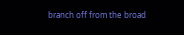branch off from the broad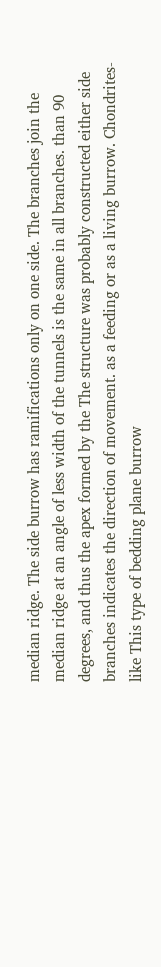median ridge. The side burrow has ramifications only on one side. The branches join the median ridge at an angle of less width of the tunnels is the same in all branches. than 90 degrees, and thus the apex formed by the The structure was probably constructed either side branches indicates the direction of movement. as a feeding or as a living burrow. Chondrites-like This type of bedding plane burrow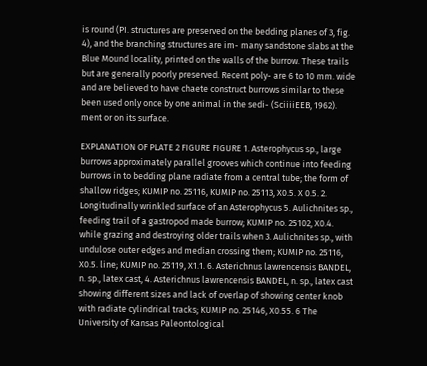is round (PI. structures are preserved on the bedding planes of 3, fig. 4), and the branching structures are im- many sandstone slabs at the Blue Mound locality, printed on the walls of the burrow. These trails but are generally poorly preserved. Recent poly- are 6 to 10 mm. wide and are believed to have chaete construct burrows similar to these been used only once by one animal in the sedi- (SciiiiEEB, 1962). ment or on its surface.

EXPLANATION OF PLATE 2 FIGURE FIGURE 1. Asterophycus sp., large burrows approximately parallel grooves which continue into feeding burrows in to bedding plane radiate from a central tube; the form of shallow ridges; KUMIP no. 25116, KUMIP no. 25113, X0.5. X 0.5. 2. Longitudinally wrinkled surface of an Asterophycus 5. Aulichnites sp., feeding trail of a gastropod made burrow; KUMIP no. 25102, X0.4. while grazing and destroying older trails when 3. Aulichnites sp., with undulose outer edges and median crossing them; KUMIP no. 25116, X0.5. line; KUMIP no. 25119, X1.1. 6. Asterichnus lawrencensis BANDEL, n. sp., latex cast, 4. Asterichnus lawrencensis BANDEL, n. sp., latex cast showing different sizes and lack of overlap of showing center knob with radiate cylindrical tracks; KUMIP no. 25146, X0.55. 6 The University of Kansas Paleontological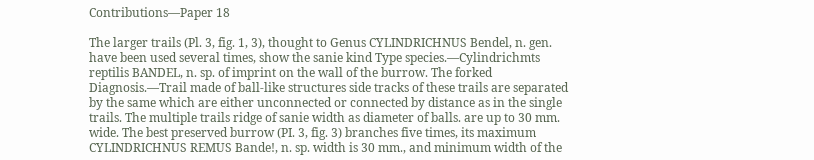Contributions—Paper 18

The larger trails (Pl. 3, fig. 1, 3), thought to Genus CYLINDRICHNUS Bendel, n. gen. have been used several times, show the sanie kind Type species.—Cylindrichmts reptilis BANDEL, n. sp. of imprint on the wall of the burrow. The forked Diagnosis.—Trail made of ball-like structures side tracks of these trails are separated by the same which are either unconnected or connected by distance as in the single trails. The multiple trails ridge of sanie width as diameter of balls. are up to 30 mm. wide. The best preserved burrow (PI. 3, fig. 3) branches five times, its maximum CYLINDRICHNUS REMUS Bande!, n. sp. width is 30 mm., and minimum width of the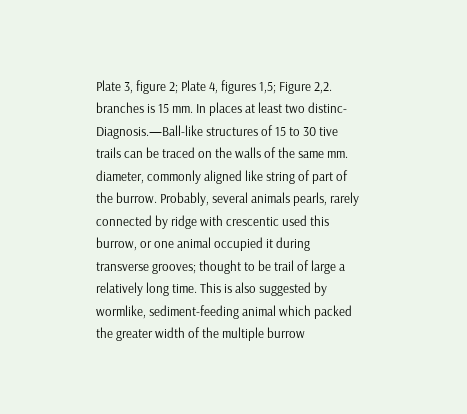Plate 3, figure 2; Plate 4, figures 1,5; Figure 2,2. branches is 15 mm. In places at least two distinc- Diagnosis.—Ball-like structures of 15 to 30 tive trails can be traced on the walls of the same mm. diameter, commonly aligned like string of part of the burrow. Probably, several animals pearls, rarely connected by ridge with crescentic used this burrow, or one animal occupied it during transverse grooves; thought to be trail of large a relatively long time. This is also suggested by wormlike, sediment-feeding animal which packed the greater width of the multiple burrow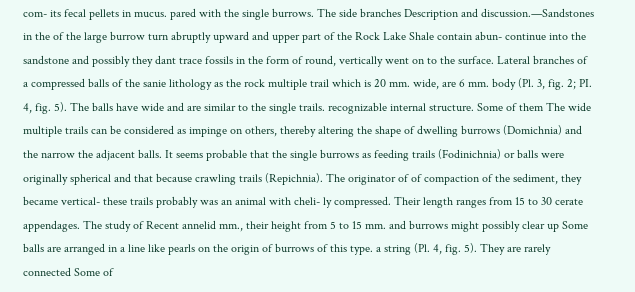com- its fecal pellets in mucus. pared with the single burrows. The side branches Description and discussion.—Sandstones in the of the large burrow turn abruptly upward and upper part of the Rock Lake Shale contain abun- continue into the sandstone and possibly they dant trace fossils in the form of round, vertically went on to the surface. Lateral branches of a compressed balls of the sanie lithology as the rock multiple trail which is 20 mm. wide, are 6 mm. body (Pl. 3, fig. 2; PI. 4, fig. 5). The balls have wide and are similar to the single trails. recognizable internal structure. Some of them The wide multiple trails can be considered as impinge on others, thereby altering the shape of dwelling burrows (Domichnia) and the narrow the adjacent balls. It seems probable that the single burrows as feeding trails (Fodinichnia) or balls were originally spherical and that because crawling trails (Repichnia). The originator of of compaction of the sediment, they became vertical- these trails probably was an animal with cheli- ly compressed. Their length ranges from 15 to 30 cerate appendages. The study of Recent annelid mm., their height from 5 to 15 mm. and burrows might possibly clear up Some balls are arranged in a line like pearls on the origin of burrows of this type. a string (Pl. 4, fig. 5). They are rarely connected Some of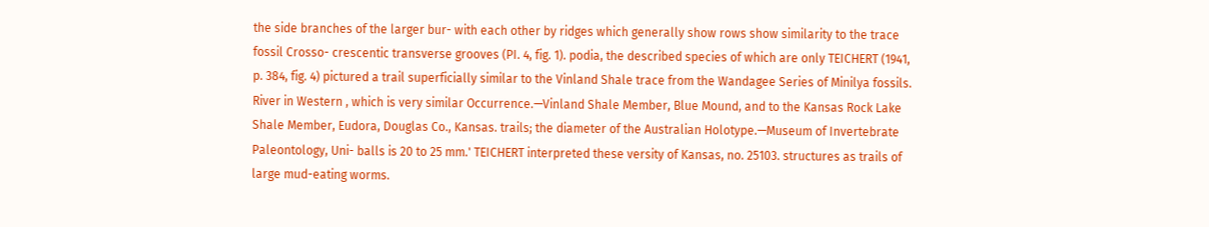the side branches of the larger bur- with each other by ridges which generally show rows show similarity to the trace fossil Crosso- crescentic transverse grooves (PI. 4, fig. 1). podia, the described species of which are only TEICHERT (1941, p. 384, fig. 4) pictured a trail superficially similar to the Vinland Shale trace from the Wandagee Series of Minilya fossils. River in Western , which is very similar Occurrence.—Vinland Shale Member, Blue Mound, and to the Kansas Rock Lake Shale Member, Eudora, Douglas Co., Kansas. trails; the diameter of the Australian Holotype.—Museum of Invertebrate Paleontology, Uni- balls is 20 to 25 mm.' TEICHERT interpreted these versity of Kansas, no. 25103. structures as trails of large mud-eating worms.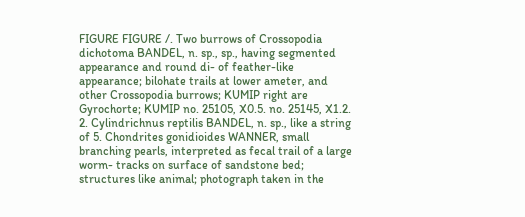FIGURE FIGURE /. Two burrows of Crossopodia dichotoma BANDEL, n. sp., sp., having segmented appearance and round di- of feather-like appearance; bilohate trails at lower ameter, and other Crossopodia burrows; KUMIP right are Gyrochorte; KUMIP no. 25105, X0.5. no. 25145, X1.2. 2. Cylindrichnus reptilis BANDEL, n. sp., like a string of 5. Chondrites gonidioides WANNER, small branching pearls, interpreted as fecal trail of a large worm- tracks on surface of sandstone bed; structures like animal; photograph taken in the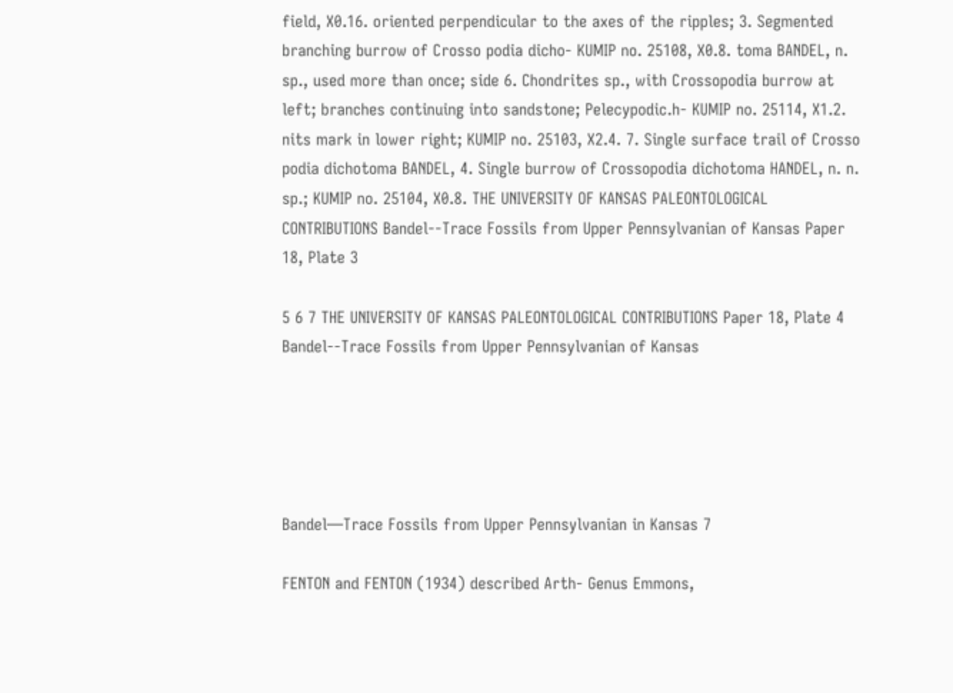field, X0.16. oriented perpendicular to the axes of the ripples; 3. Segmented branching burrow of Crosso podia dicho- KUMIP no. 25108, X0.8. toma BANDEL, n. sp., used more than once; side 6. Chondrites sp., with Crossopodia burrow at left; branches continuing into sandstone; Pelecypodic.h- KUMIP no. 25114, X1.2. nits mark in lower right; KUMIP no. 25103, X2.4. 7. Single surface trail of Crosso podia dichotoma BANDEL, 4. Single burrow of Crossopodia dichotoma HANDEL, n. n. sp.; KUMIP no. 25104, X0.8. THE UNIVERSITY OF KANSAS PALEONTOLOGICAL CONTRIBUTIONS Bandel--Trace Fossils from Upper Pennsylvanian of Kansas Paper 18, Plate 3

5 6 7 THE UNIVERSITY OF KANSAS PALEONTOLOGICAL CONTRIBUTIONS Paper 18, Plate 4 Bandel--Trace Fossils from Upper Pennsylvanian of Kansas





Bandel—Trace Fossils from Upper Pennsylvanian in Kansas 7

FENTON and FENTON (1934) described Arth- Genus Emmons,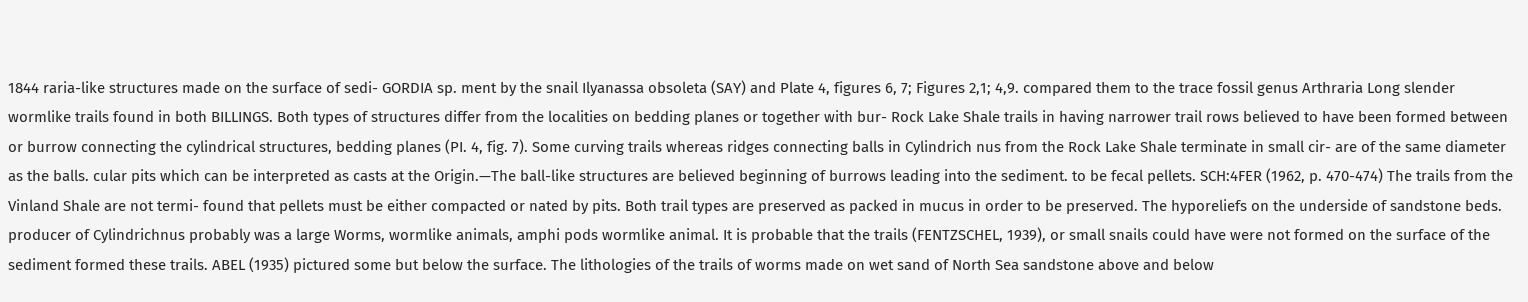1844 raria-like structures made on the surface of sedi- GORDIA sp. ment by the snail Ilyanassa obsoleta (SAY) and Plate 4, figures 6, 7; Figures 2,1; 4,9. compared them to the trace fossil genus Arthraria Long slender wormlike trails found in both BILLINGS. Both types of structures differ from the localities on bedding planes or together with bur- Rock Lake Shale trails in having narrower trail rows believed to have been formed between or burrow connecting the cylindrical structures, bedding planes (PI. 4, fig. 7). Some curving trails whereas ridges connecting balls in Cylindrich nus from the Rock Lake Shale terminate in small cir- are of the same diameter as the balls. cular pits which can be interpreted as casts at the Origin.—The ball-like structures are believed beginning of burrows leading into the sediment. to be fecal pellets. SCH:4FER (1962, p. 470-474) The trails from the Vinland Shale are not termi- found that pellets must be either compacted or nated by pits. Both trail types are preserved as packed in mucus in order to be preserved. The hyporeliefs on the underside of sandstone beds. producer of Cylindrichnus probably was a large Worms, wormlike animals, amphi pods wormlike animal. It is probable that the trails (FENTZSCHEL, 1939), or small snails could have were not formed on the surface of the sediment formed these trails. ABEL (1935) pictured some but below the surface. The lithologies of the trails of worms made on wet sand of North Sea sandstone above and below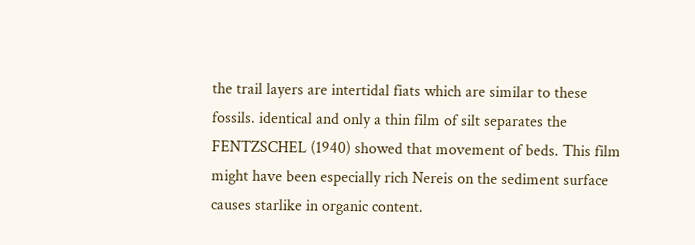the trail layers are intertidal fiats which are similar to these fossils. identical and only a thin film of silt separates the FENTZSCHEL (1940) showed that movement of beds. This film might have been especially rich Nereis on the sediment surface causes starlike in organic content.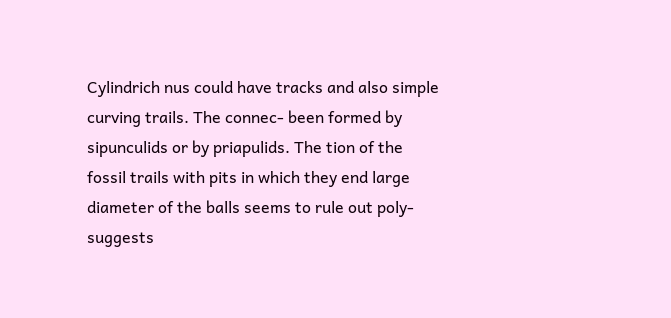Cylindrich nus could have tracks and also simple curving trails. The connec- been formed by sipunculids or by priapulids. The tion of the fossil trails with pits in which they end large diameter of the balls seems to rule out poly- suggests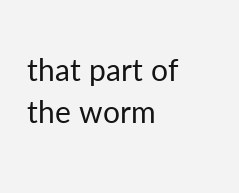that part of the worm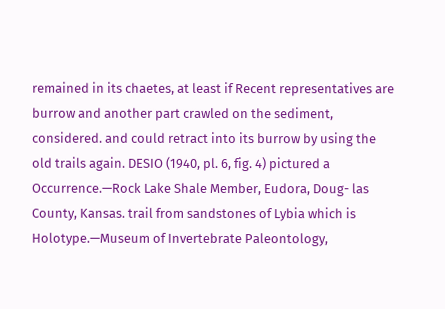remained in its chaetes, at least if Recent representatives are burrow and another part crawled on the sediment, considered. and could retract into its burrow by using the old trails again. DESIO (1940, pl. 6, fig. 4) pictured a Occurrence.—Rock Lake Shale Member, Eudora, Doug- las County, Kansas. trail from sandstones of Lybia which is Holotype.—Museum of Invertebrate Paleontology,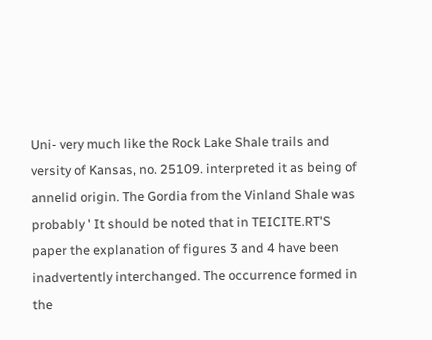Uni- very much like the Rock Lake Shale trails and versity of Kansas, no. 25109. interpreted it as being of annelid origin. The Gordia from the Vinland Shale was probably ' It should be noted that in TEICITE.RT'S paper the explanation of figures 3 and 4 have been inadvertently interchanged. The occurrence formed in the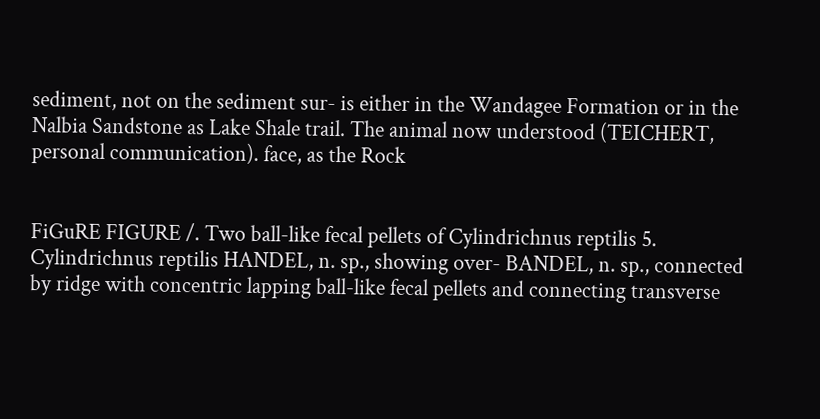sediment, not on the sediment sur- is either in the Wandagee Formation or in the Nalbia Sandstone as Lake Shale trail. The animal now understood (TEICHERT, personal communication). face, as the Rock


FiGuRE FIGURE /. Two ball-like fecal pellets of Cylindrichnus reptilis 5. Cylindrichnus reptilis HANDEL, n. sp., showing over- BANDEL, n. sp., connected by ridge with concentric lapping ball-like fecal pellets and connecting transverse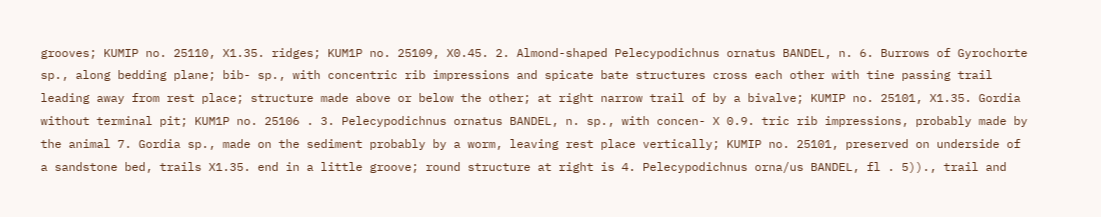grooves; KUMIP no. 25110, X1.35. ridges; KUM1P no. 25109, X0.45. 2. Almond-shaped Pelecypodichnus ornatus BANDEL, n. 6. Burrows of Gyrochorte sp., along bedding plane; bib- sp., with concentric rib impressions and spicate bate structures cross each other with tine passing trail leading away from rest place; structure made above or below the other; at right narrow trail of by a bivalve; KUMIP no. 25101, X1.35. Gordia without terminal pit; KUM1P no. 25106 . 3. Pelecypodichnus ornatus BANDEL, n. sp., with concen- X 0.9. tric rib impressions, probably made by the animal 7. Gordia sp., made on the sediment probably by a worm, leaving rest place vertically; KUMIP no. 25101, preserved on underside of a sandstone bed, trails X1.35. end in a little groove; round structure at right is 4. Pelecypodichnus orna/us BANDEL, fl . 5))., trail and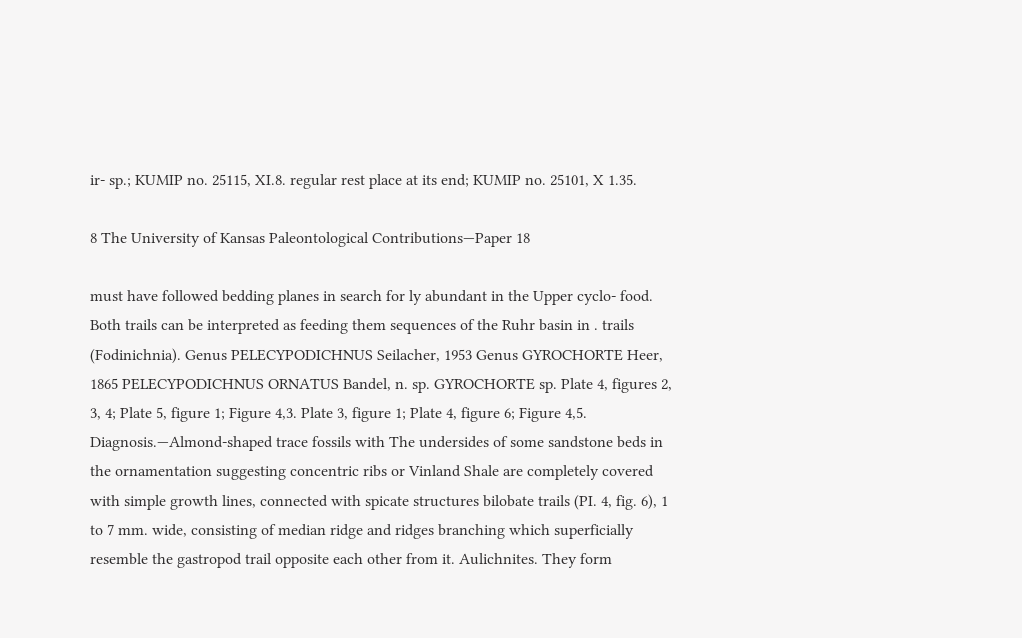ir- sp.; KUMIP no. 25115, XI.8. regular rest place at its end; KUMIP no. 25101, X 1.35.

8 The University of Kansas Paleontological Contributions—Paper 18

must have followed bedding planes in search for ly abundant in the Upper cyclo- food. Both trails can be interpreted as feeding them sequences of the Ruhr basin in . trails (Fodinichnia). Genus PELECYPODICHNUS Seilacher, 1953 Genus GYROCHORTE Heer, 1865 PELECYPODICHNUS ORNATUS Bandel, n. sp. GYROCHORTE sp. Plate 4, figures 2, 3, 4; Plate 5, figure 1; Figure 4,3. Plate 3, figure 1; Plate 4, figure 6; Figure 4,5. Diagnosis.—Almond-shaped trace fossils with The undersides of some sandstone beds in the ornamentation suggesting concentric ribs or Vinland Shale are completely covered with simple growth lines, connected with spicate structures bilobate trails (PI. 4, fig. 6), 1 to 7 mm. wide, consisting of median ridge and ridges branching which superficially resemble the gastropod trail opposite each other from it. Aulichnites. They form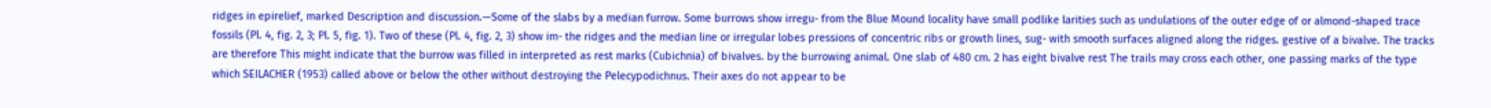ridges in epirelief, marked Description and discussion.—Some of the slabs by a median furrow. Some burrows show irregu- from the Blue Mound locality have small podlike larities such as undulations of the outer edge of or almond-shaped trace fossils (Pl. 4, fig. 2, 3; Pl. 5, fig. 1). Two of these (Pl. 4, fig. 2, 3) show im- the ridges and the median line or irregular lobes pressions of concentric ribs or growth lines, sug- with smooth surfaces aligned along the ridges. gestive of a bivalve. The tracks are therefore This might indicate that the burrow was filled in interpreted as rest marks (Cubichnia) of bivalves. by the burrowing animal. One slab of 480 cm. 2 has eight bivalve rest The trails may cross each other, one passing marks of the type which SEILACHER (1953) called above or below the other without destroying the Pelecypodichnus. Their axes do not appear to be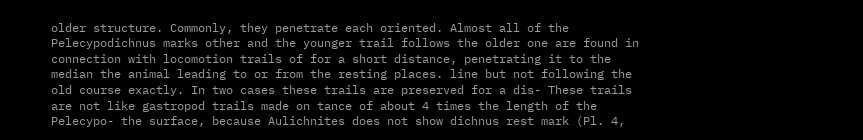older structure. Commonly, they penetrate each oriented. Almost all of the Pelecypodichnus marks other and the younger trail follows the older one are found in connection with locomotion trails of for a short distance, penetrating it to the median the animal leading to or from the resting places. line but not following the old course exactly. In two cases these trails are preserved for a dis- These trails are not like gastropod trails made on tance of about 4 times the length of the Pelecypo- the surface, because Aulichnites does not show dichnus rest mark (Pl. 4,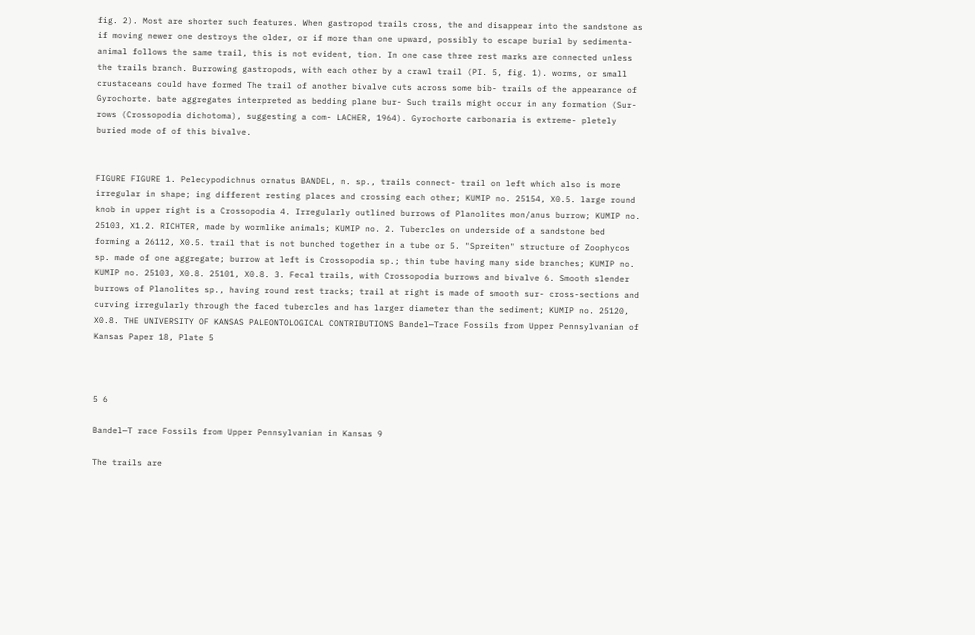fig. 2). Most are shorter such features. When gastropod trails cross, the and disappear into the sandstone as if moving newer one destroys the older, or if more than one upward, possibly to escape burial by sedimenta- animal follows the same trail, this is not evident, tion. In one case three rest marks are connected unless the trails branch. Burrowing gastropods, with each other by a crawl trail (PI. 5, fig. 1). worms, or small crustaceans could have formed The trail of another bivalve cuts across some bib- trails of the appearance of Gyrochorte. bate aggregates interpreted as bedding plane bur- Such trails might occur in any formation (Sur- rows (Crossopodia dichotoma), suggesting a com- LACHER, 1964). Gyrochorte carbonaria is extreme- pletely buried mode of of this bivalve.


FIGURE FIGURE 1. Pelecypodichnus ornatus BANDEL, n. sp., trails connect- trail on left which also is more irregular in shape; ing different resting places and crossing each other; KUMIP no. 25154, X0.5. large round knob in upper right is a Crossopodia 4. Irregularly outlined burrows of Planolites mon/anus burrow; KUMIP no. 25103, X1.2. RICHTER, made by wormlike animals; KUMIP no. 2. Tubercles on underside of a sandstone bed forming a 26112, X0.5. trail that is not bunched together in a tube or 5. "Spreiten" structure of Zoophycos sp. made of one aggregate; burrow at left is Crossopodia sp.; thin tube having many side branches; KUMIP no. KUMIP no. 25103, X0.8. 25101, X0.8. 3. Fecal trails, with Crossopodia burrows and bivalve 6. Smooth slender burrows of Planolites sp., having round rest tracks; trail at right is made of smooth sur- cross-sections and curving irregularly through the faced tubercles and has larger diameter than the sediment; KUMIP no. 25120, X0.8. THE UNIVERSITY OF KANSAS PALEONTOLOGICAL CONTRIBUTIONS Bandel—Trace Fossils from Upper Pennsylvanian of Kansas Paper 18, Plate 5



5 6

Bandel—T race Fossils from Upper Pennsylvanian in Kansas 9

The trails are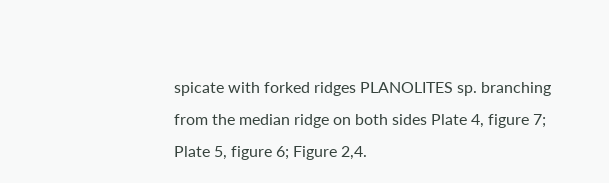spicate with forked ridges PLANOLITES sp. branching from the median ridge on both sides Plate 4, figure 7; Plate 5, figure 6; Figure 2,4.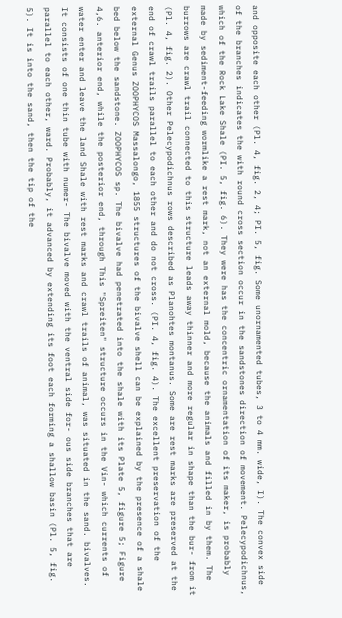and opposite each other (Pl. 4, fig. 2, 4; PI. 5, fig. Some unornamented tubes, 3 to 4 mm. wide, I). The convex side of the branches indicates the with round cross section occur in the sandstones direction of movement. Pelecypodichnus, which of the Rock Lake Shale (PI. 5, fig. 6). They were has the concentric ornamentation of its maker, is probably made by sediment-feeding wormlike a rest mark, not an external mold, because the animals and filled in by them. The burrows are crawl trail connected to this structure leads away thinner and more regular in shape than the bur- from it (Pl. 4, fig. 2). Other Pelecypodichnus rows described as Planohtes montanus. Some are rest marks are preserved at the end of crawl trails parallel to each other and do not cross. (PI. 4, fig. 4). The excellent preservation of the external Genus ZOOPHYCOS Massalongo, 1855 structures of the bivalve shell can be explained by the presence of a shale bed below the sandstone. ZOOPHYCOS sp. The bivalve had penetrated into the shale with its Plate 5, figure 5; Figure 4,6. anterior end, while the posterior end, through This "Spreiten" structure occurs in the Vin- which currents of water enter and leave the land Shale with rest marks and crawl trails of animal, was situated in the sand. bivalves. It consists of one thin tube with numer- The bivalve moved with the ventral side for- ous side branches that are parallel to each other, ward. Probably, it advanced by extending its foot each forming a shallow basin (Pl. 5, fig. 5). It is into the sand, then the tip of the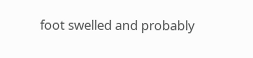foot swelled and probably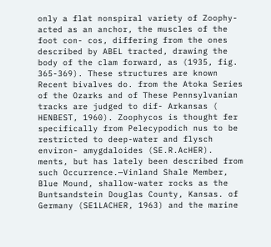only a flat nonspiral variety of Zoophy- acted as an anchor, the muscles of the foot con- cos, differing from the ones described by ABEL tracted, drawing the body of the clam forward, as (1935, fig. 365-369). These structures are known Recent bivalves do. from the Atoka Series of the Ozarks and of These Pennsylvanian tracks are judged to dif- Arkansas ( HENBEST, 1960). Zoophycos is thought fer specifically from Pelecypodich nus to be restricted to deep-water and flysch environ- amygdaloides (SE.R.AcHER). ments, but has lately been described from such Occurrence.—Vinland Shale Member, Blue Mound, shallow-water rocks as the Buntsandstein Douglas County, Kansas. of Germany (SE1LACHER, 1963) and the marine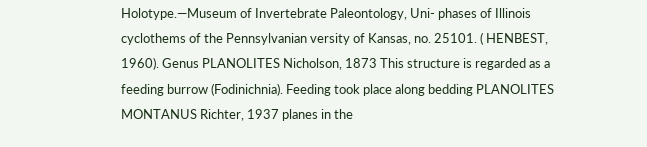Holotype.—Museum of Invertebrate Paleontology, Uni- phases of Illinois cyclothems of the Pennsylvanian versity of Kansas, no. 25101. ( HENBEST, 1960). Genus PLANOLITES Nicholson, 1873 This structure is regarded as a feeding burrow (Fodinichnia). Feeding took place along bedding PLANOLITES MONTANUS Richter, 1937 planes in the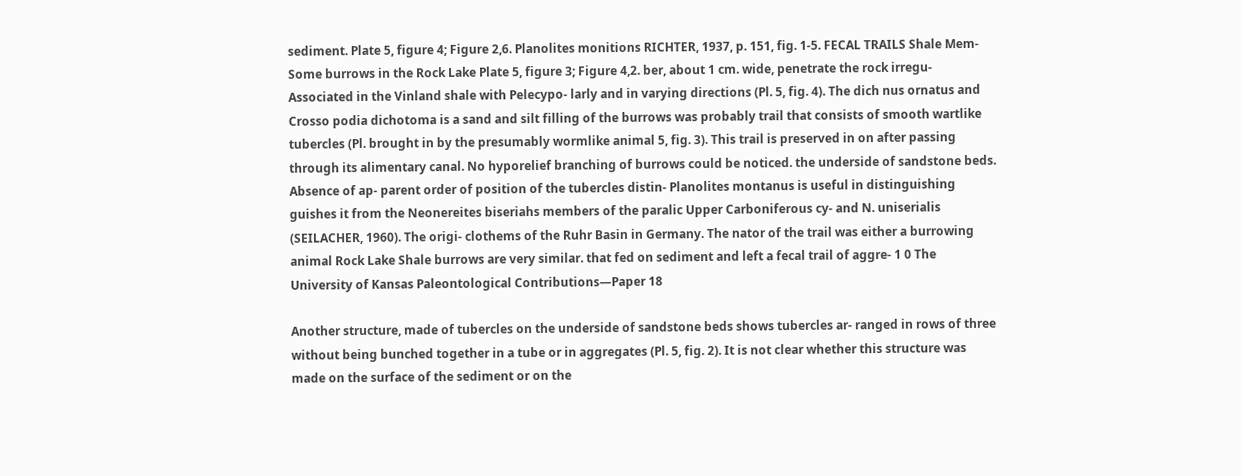sediment. Plate 5, figure 4; Figure 2,6. Planolites monitions RICHTER, 1937, p. 151, fig. 1-5. FECAL TRAILS Shale Mem- Some burrows in the Rock Lake Plate 5, figure 3; Figure 4,2. ber, about 1 cm. wide, penetrate the rock irregu- Associated in the Vinland shale with Pelecypo- larly and in varying directions (Pl. 5, fig. 4). The dich nus ornatus and Crosso podia dichotoma is a sand and silt filling of the burrows was probably trail that consists of smooth wartlike tubercles (Pl. brought in by the presumably wormlike animal 5, fig. 3). This trail is preserved in on after passing through its alimentary canal. No hyporelief branching of burrows could be noticed. the underside of sandstone beds. Absence of ap- parent order of position of the tubercles distin- Planolites montanus is useful in distinguishing guishes it from the Neonereites biseriahs members of the paralic Upper Carboniferous cy- and N. uniserialis (SEILACHER, 1960). The origi- clothems of the Ruhr Basin in Germany. The nator of the trail was either a burrowing animal Rock Lake Shale burrows are very similar. that fed on sediment and left a fecal trail of aggre- 1 0 The University of Kansas Paleontological Contributions—Paper 18

Another structure, made of tubercles on the underside of sandstone beds shows tubercles ar- ranged in rows of three without being bunched together in a tube or in aggregates (Pl. 5, fig. 2). It is not clear whether this structure was made on the surface of the sediment or on the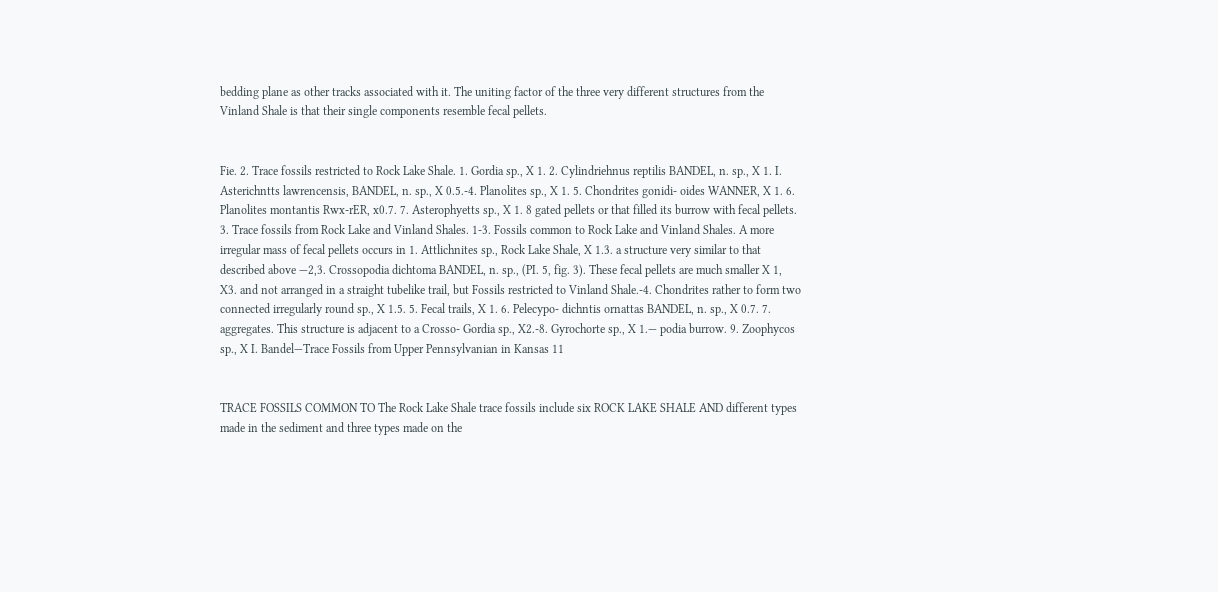bedding plane as other tracks associated with it. The uniting factor of the three very different structures from the Vinland Shale is that their single components resemble fecal pellets.


Fie. 2. Trace fossils restricted to Rock Lake Shale. 1. Gordia sp., X 1. 2. Cylindriehnus reptilis BANDEL, n. sp., X 1. I. Asterichntts lawrencensis, BANDEL, n. sp., X 0.5.-4. Planolites sp., X 1. 5. Chondrites gonidi- oides WANNER, X 1. 6. Planolites montantis Rwx-rER, x0.7. 7. Asterophyetts sp., X 1. 8 gated pellets or that filled its burrow with fecal pellets. 3. Trace fossils from Rock Lake and Vinland Shales. 1-3. Fossils common to Rock Lake and Vinland Shales. A more irregular mass of fecal pellets occurs in 1. Attlichnites sp., Rock Lake Shale, X 1.3. a structure very similar to that described above —2,3. Crossopodia dichtoma BANDEL, n. sp., (PI. 5, fig. 3). These fecal pellets are much smaller X 1, X3. and not arranged in a straight tubelike trail, but Fossils restricted to Vinland Shale.-4. Chondrites rather to form two connected irregularly round sp., X 1.5. 5. Fecal trails, X 1. 6. Pelecypo- dichntis ornattas BANDEL, n. sp., X 0.7. 7. aggregates. This structure is adjacent to a Crosso- Gordia sp., X2.-8. Gyrochorte sp., X 1.— podia burrow. 9. Zoophycos sp., X I. Bandel—Trace Fossils from Upper Pennsylvanian in Kansas 11


TRACE FOSSILS COMMON TO The Rock Lake Shale trace fossils include six ROCK LAKE SHALE AND different types made in the sediment and three types made on the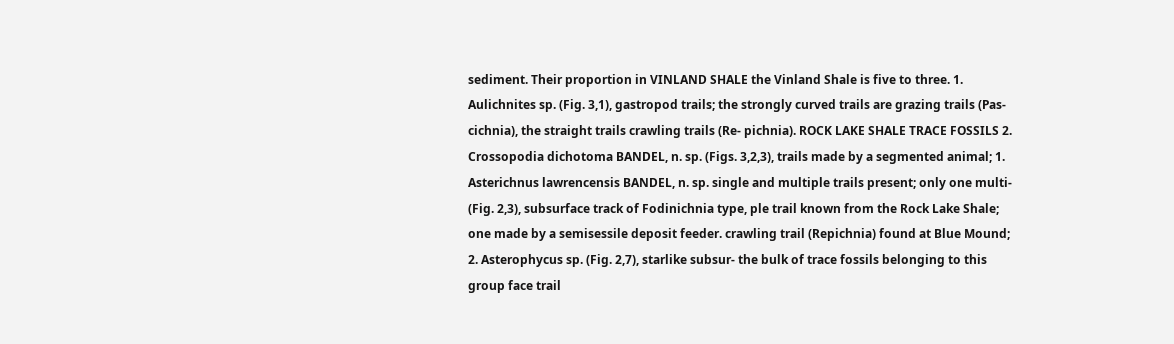sediment. Their proportion in VINLAND SHALE the Vinland Shale is five to three. 1. Aulichnites sp. (Fig. 3,1), gastropod trails; the strongly curved trails are grazing trails (Pas- cichnia), the straight trails crawling trails (Re- pichnia). ROCK LAKE SHALE TRACE FOSSILS 2. Crossopodia dichotoma BANDEL, n. sp. (Figs. 3,2,3), trails made by a segmented animal; 1. Asterichnus lawrencensis BANDEL, n. sp. single and multiple trails present; only one multi- (Fig. 2,3), subsurface track of Fodinichnia type, ple trail known from the Rock Lake Shale; one made by a semisessile deposit feeder. crawling trail (Repichnia) found at Blue Mound; 2. Asterophycus sp. (Fig. 2,7), starlike subsur- the bulk of trace fossils belonging to this group face trail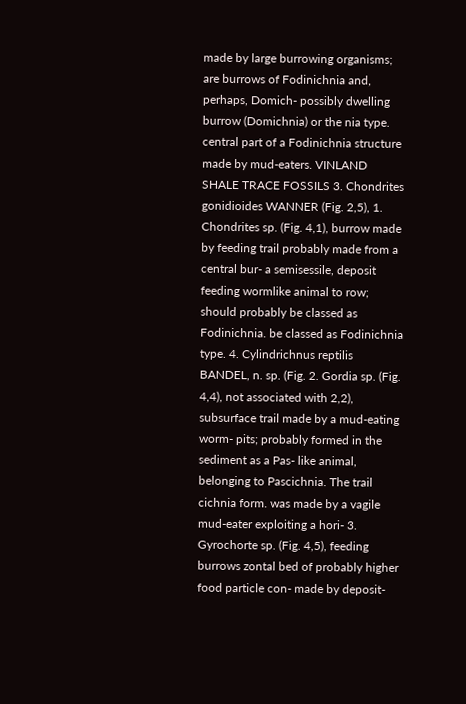made by large burrowing organisms; are burrows of Fodinichnia and, perhaps, Domich- possibly dwelling burrow (Domichnia) or the nia type. central part of a Fodinichnia structure made by mud-eaters. VINLAND SHALE TRACE FOSSILS 3. Chondrites gonidioides WANNER (Fig. 2,5), 1. Chondrites sp. (Fig. 4,1), burrow made by feeding trail probably made from a central bur- a semisessile, deposit feeding wormlike animal to row; should probably be classed as Fodinichnia. be classed as Fodinichnia type. 4. Cylindrichnus reptilis BANDEL, n. sp. (Fig. 2. Gordia sp. (Fig. 4,4), not associated with 2,2), subsurface trail made by a mud-eating worm- pits; probably formed in the sediment as a Pas- like animal, belonging to Pascichnia. The trail cichnia form. was made by a vagile mud-eater exploiting a hori- 3. Gyrochorte sp. (Fig. 4,5), feeding burrows zontal bed of probably higher food particle con- made by deposit-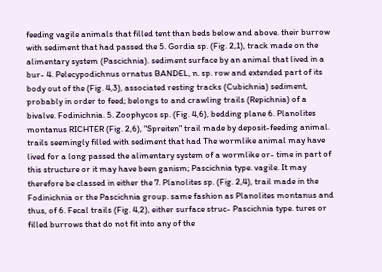feeding vagile animals that filled tent than beds below and above. their burrow with sediment that had passed the 5. Gordia sp. (Fig. 2,1), track made on the alimentary system (Pascichnia). sediment surface by an animal that lived in a bur- 4. Pelecypodichnus ornatus BANDEL, n. sp. row and extended part of its body out of the (Fig. 4,3), associated resting tracks (Cubichnia) sediment, probably in order to feed; belongs to and crawling trails (Repichnia) of a bivalve. Fodinichnia. 5. Zoophycos sp. (Fig. 4,6), bedding plane 6. Planolites montanus RICHTER (Fig. 2,6), "Spreiten" trail made by deposit-feeding animal. trails seemingly filled with sediment that had The wormlike animal may have lived for a long passed the alimentary system of a wormlike or- time in part of this structure or it may have been ganism; Pascichnia type. vagile. It may therefore be classed in either the 7. Planolites sp. (Fig. 2,4), trail made in the Fodinichnia or the Pascichnia group. same fashion as Planolites montanus and thus, of 6. Fecal trails (Fig. 4,2), either surface struc- Pascichnia type. tures or filled burrows that do not fit into any of the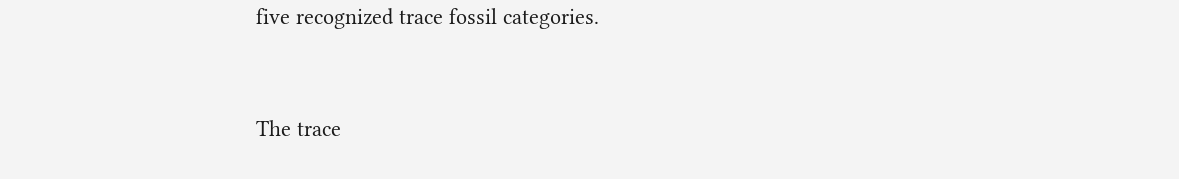five recognized trace fossil categories.


The trace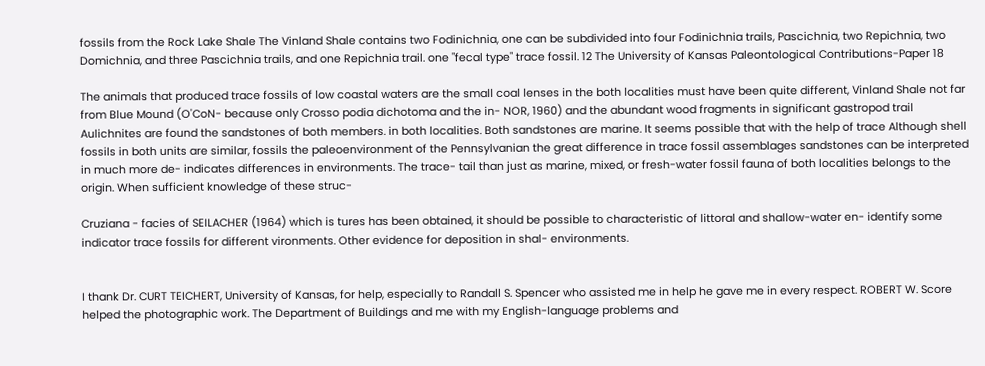fossils from the Rock Lake Shale The Vinland Shale contains two Fodinichnia, one can be subdivided into four Fodinichnia trails, Pascichnia, two Repichnia, two Domichnia, and three Pascichnia trails, and one Repichnia trail. one "fecal type" trace fossil. 12 The University of Kansas Paleontological Contributions-Paper 18

The animals that produced trace fossils of low coastal waters are the small coal lenses in the both localities must have been quite different, Vinland Shale not far from Blue Mound (O'CoN- because only Crosso podia dichotoma and the in- NOR, 1960) and the abundant wood fragments in significant gastropod trail Aulichnites are found the sandstones of both members. in both localities. Both sandstones are marine. It seems possible that with the help of trace Although shell fossils in both units are similar, fossils the paleoenvironment of the Pennsylvanian the great difference in trace fossil assemblages sandstones can be interpreted in much more de- indicates differences in environments. The trace- tail than just as marine, mixed, or fresh-water fossil fauna of both localities belongs to the origin. When sufficient knowledge of these struc-

Cruziana - facies of SEILACHER (1964) which is tures has been obtained, it should be possible to characteristic of littoral and shallow-water en- identify some indicator trace fossils for different vironments. Other evidence for deposition in shal- environments.


I thank Dr. CURT TEICHERT, University of Kansas, for help, especially to Randall S. Spencer who assisted me in help he gave me in every respect. ROBERT W. Score helped the photographic work. The Department of Buildings and me with my English-language problems and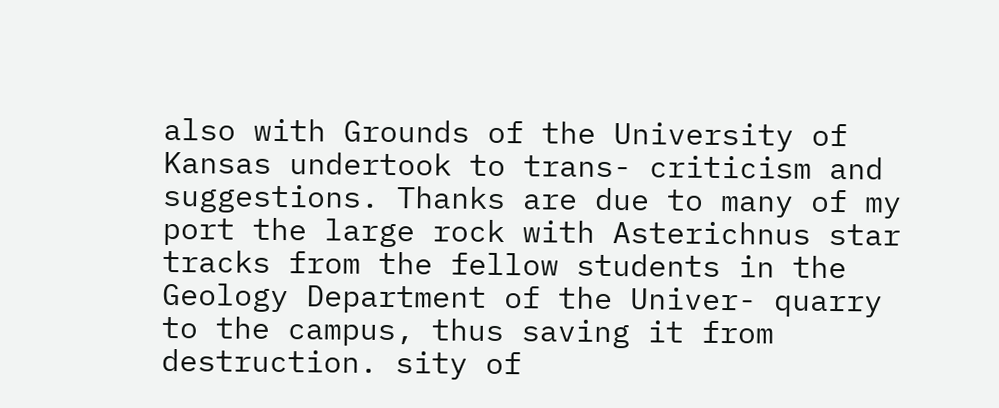also with Grounds of the University of Kansas undertook to trans- criticism and suggestions. Thanks are due to many of my port the large rock with Asterichnus star tracks from the fellow students in the Geology Department of the Univer- quarry to the campus, thus saving it from destruction. sity of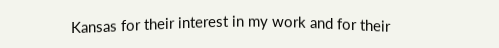Kansas for their interest in my work and for their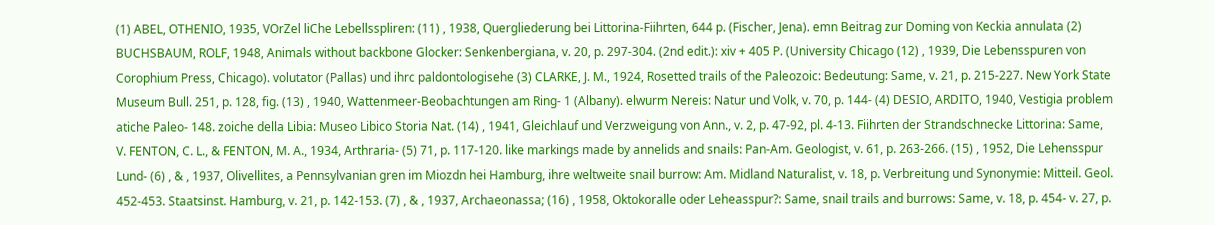(1) ABEL, OTHENIO, 1935, VOrZel liChe Lebellsspliren: (11) , 1938, Quergliederung bei Littorina-Fiihrten, 644 p. (Fischer, Jena). emn Beitrag zur Doming von Keckia annulata (2) BUCHSBAUM, ROLF, 1948, Animals without backbone Glocker: Senkenbergiana, v. 20, p. 297-304. (2nd edit.): xiv + 405 P. (University Chicago (12) , 1939, Die Lebensspuren von Corophium Press, Chicago). volutator (Pallas) und ihrc paldontologisehe (3) CLARKE, J. M., 1924, Rosetted trails of the Paleozoic: Bedeutung: Same, v. 21, p. 215-227. New York State Museum Bull. 251, p. 128, fig. (13) , 1940, Wattenmeer-Beobachtungen am Ring- 1 (Albany). elwurm Nereis: Natur und Volk, v. 70, p. 144- (4) DESIO, ARDITO, 1940, Vestigia problem atiche Paleo- 148. zoiche della Libia: Museo Libico Storia Nat. (14) , 1941, Gleichlauf und Verzweigung von Ann., v. 2, p. 47-92, pl. 4-13. Fiihrten der Strandschnecke Littorina: Same, V. FENTON, C. L., & FENTON, M. A., 1934, Arthraria- (5) 71, p. 117-120. like markings made by annelids and snails: Pan-Am. Geologist, v. 61, p. 263-266. (15) , 1952, Die Lehensspur Lund- (6) , & , 1937, Olivellites, a Pennsylvanian gren im Miozdn hei Hamburg, ihre weltweite snail burrow: Am. Midland Naturalist, v. 18, p. Verbreitung und Synonymie: Mitteil. Geol. 452-453. Staatsinst. Hamburg, v. 21, p. 142-153. (7) , & , 1937, Archaeonassa; (16) , 1958, Oktokoralle oder Leheasspur?: Same, snail trails and burrows: Same, v. 18, p. 454- v. 27, p.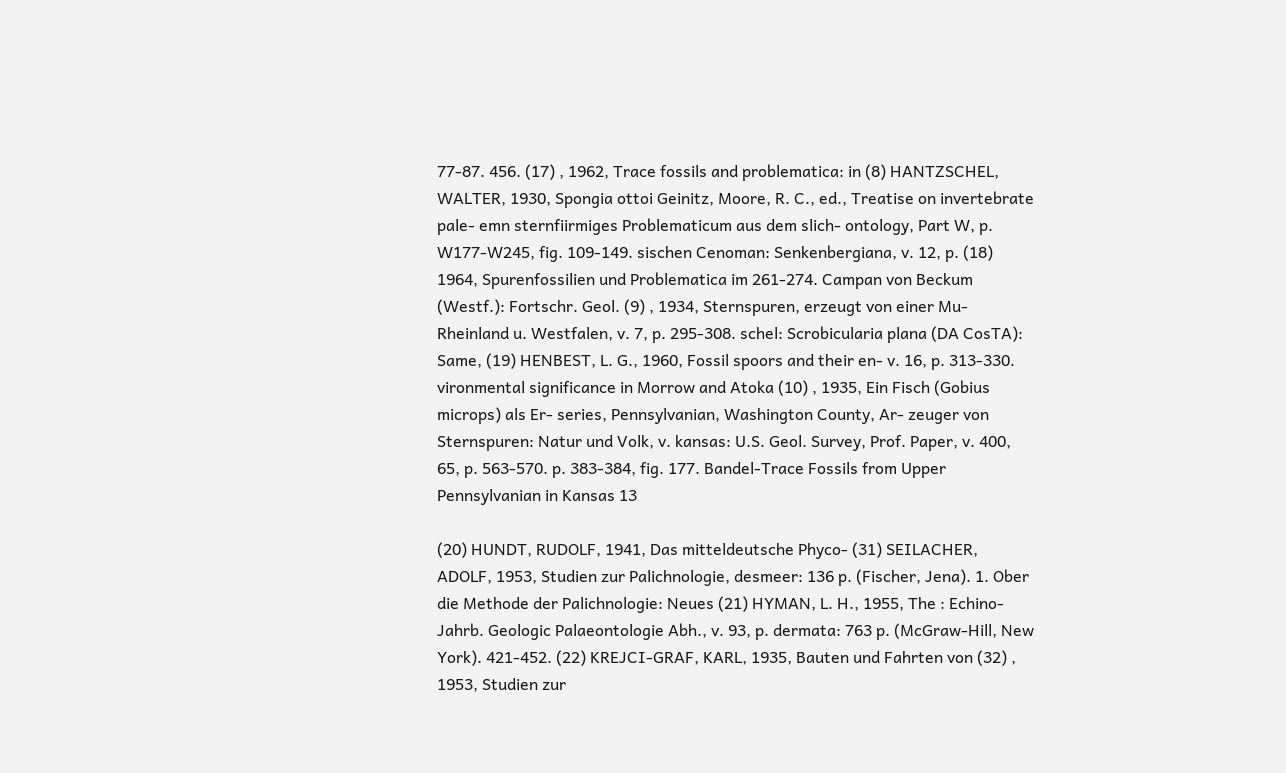77-87. 456. (17) , 1962, Trace fossils and problematica: in (8) HANTZSCHEL, WALTER, 1930, Spongia ottoi Geinitz, Moore, R. C., ed., Treatise on invertebrate pale- emn sternfiirmiges Problematicum aus dem slich- ontology, Part W, p. W177-W245, fig. 109-149. sischen Cenoman: Senkenbergiana, v. 12, p. (18) 1964, Spurenfossilien und Problematica im 261-274. Campan von Beckum (Westf.): Fortschr. Geol. (9) , 1934, Sternspuren, erzeugt von einer Mu- Rheinland u. Westfalen, v. 7, p. 295-308. schel: Scrobicularia plana (DA CosTA): Same, (19) HENBEST, L. G., 1960, Fossil spoors and their en- v. 16, p. 313-330. vironmental significance in Morrow and Atoka (10) , 1935, Ein Fisch (Gobius microps) als Er- series, Pennsylvanian, Washington County, Ar- zeuger von Sternspuren: Natur und Volk, v. kansas: U.S. Geol. Survey, Prof. Paper, v. 400, 65, p. 563-570. p. 383-384, fig. 177. Bandel-Trace Fossils from Upper Pennsylvanian in Kansas 13

(20) HUNDT, RUDOLF, 1941, Das mitteldeutsche Phyco- (31) SEILACHER, ADOLF, 1953, Studien zur Palichnologie, desmeer: 136 p. (Fischer, Jena). 1. Ober die Methode der Palichnologie: Neues (21) HYMAN, L. H., 1955, The : Echino- Jahrb. Geologic Palaeontologie Abh., v. 93, p. dermata: 763 p. (McGraw-Hill, New York). 421-452. (22) KREJCI-GRAF, KARL, 1935, Bauten und Fahrten von (32) , 1953, Studien zur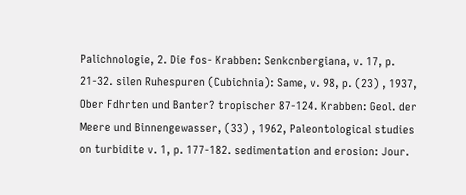Palichnologie, 2. Die fos- Krabben: Senkcnbergiana, v. 17, p. 21-32. silen Ruhespuren (Cubichnia): Same, v. 98, p. (23) , 1937, Ober Fdhrten und Banter? tropischer 87-124. Krabben: Geol. der Meere und Binnengewasser, (33) , 1962, Paleontological studies on turbidite v. 1, p. 177-182. sedimentation and erosion: Jour.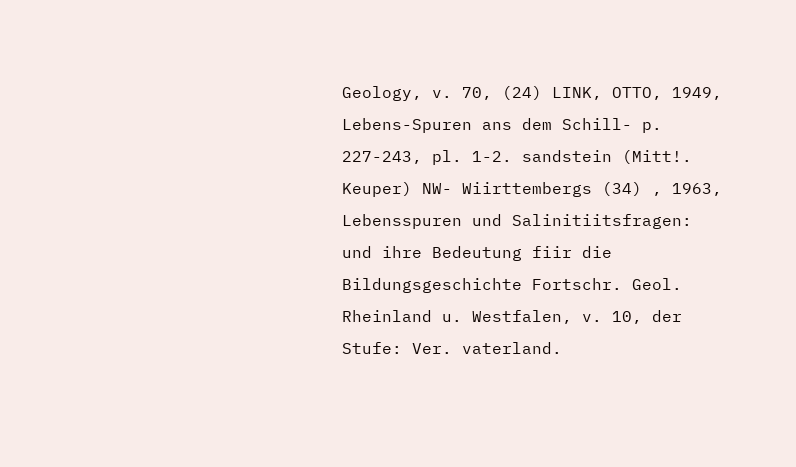Geology, v. 70, (24) LINK, OTTO, 1949, Lebens-Spuren ans dem Schill- p. 227-243, pl. 1-2. sandstein (Mitt!. Keuper) NW- Wiirttembergs (34) , 1963, Lebensspuren und Salinitiitsfragen: und ihre Bedeutung fiir die Bildungsgeschichte Fortschr. Geol. Rheinland u. Westfalen, v. 10, der Stufe: Ver. vaterland.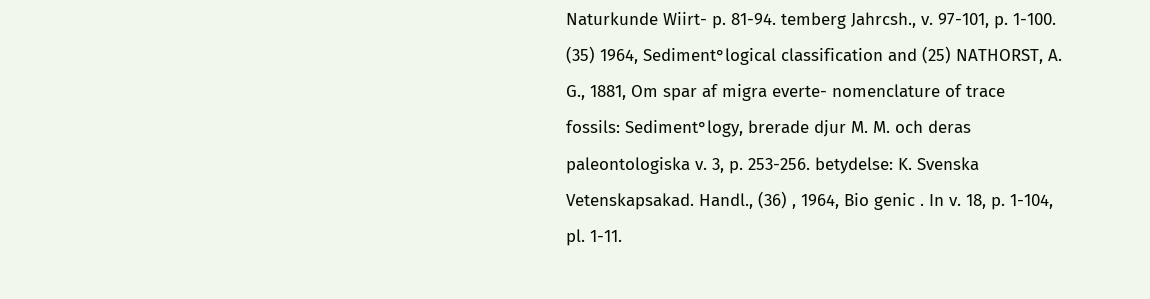Naturkunde Wiirt- p. 81-94. temberg Jahrcsh., v. 97-101, p. 1-100. (35) 1964, Sediment°logical classification and (25) NATHORST, A. G., 1881, Om spar af migra everte- nomenclature of trace fossils: Sediment°logy, brerade djur M. M. och deras paleontologiska v. 3, p. 253-256. betydelse: K. Svenska Vetenskapsakad. Handl., (36) , 1964, Bio genic . In v. 18, p. 1-104, pl. 1-11.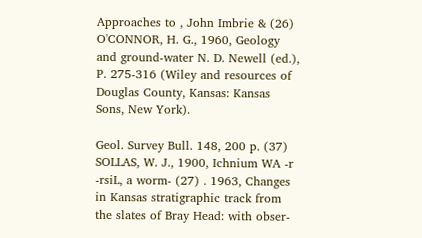Approaches to , John Imbrie & (26) O'CONNOR, H. G., 1960, Geology and ground-water N. D. Newell (ed.), P. 275-316 (Wiley and resources of Douglas County, Kansas: Kansas Sons, New York).

Geol. Survey Bull. 148, 200 p. (37) SOLLAS, W. J., 1900, Ichnium WA -r -rsiL, a worm- (27) . 1963, Changes in Kansas stratigraphic track from the slates of Bray Head: with obser-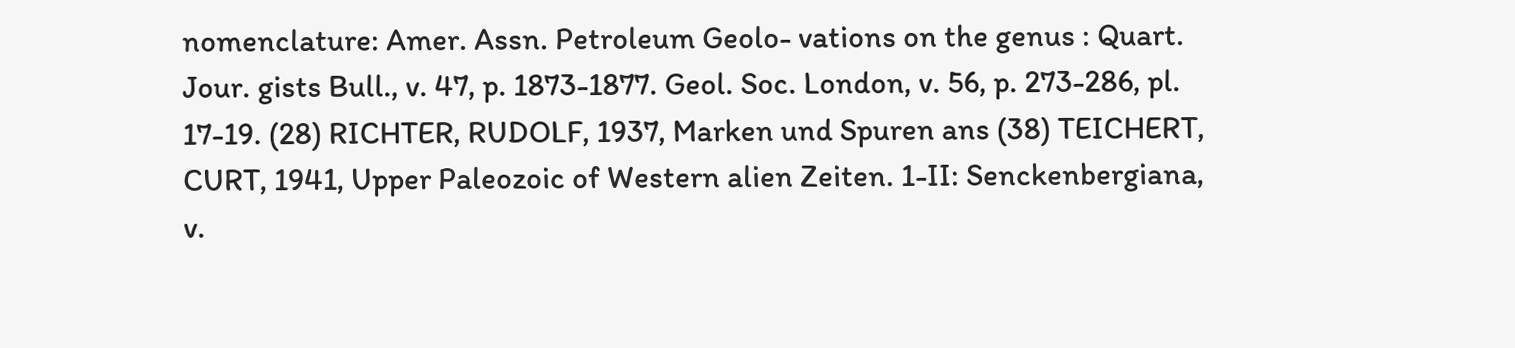nomenclature: Amer. Assn. Petroleum Geolo- vations on the genus : Quart. Jour. gists Bull., v. 47, p. 1873-1877. Geol. Soc. London, v. 56, p. 273-286, pl. 17-19. (28) RICHTER, RUDOLF, 1937, Marken und Spuren ans (38) TEICHERT, CURT, 1941, Upper Paleozoic of Western alien Zeiten. 1-II: Senckenbergiana, v.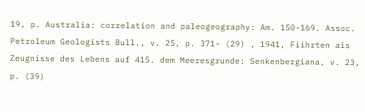19, p. Australia: correlation and paleogeography: Am. 150-169. Assoc. Petroleum Geologists Bull., v. 25, p. 371- (29) , 1941, Fiihrten ais Zeugnisse des Lebens auf 415. dem Meeresgrunde: Senkenbergiana, v. 23, p. (39)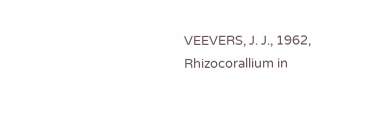VEEVERS, J. J., 1962, Rhizocorallium in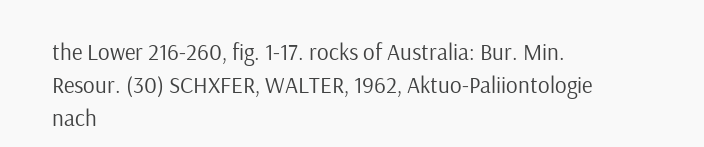the Lower 216-260, fig. 1-17. rocks of Australia: Bur. Min. Resour. (30) SCHXFER, WALTER, 1962, Aktuo-Paliiontologie nach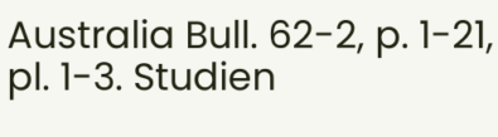Australia Bull. 62-2, p. 1-21, pl. 1-3. Studien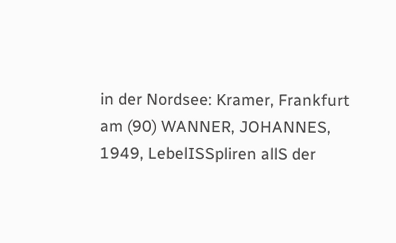in der Nordsee: Kramer, Frankfurt am (90) WANNER, JOHANNES, 1949, LebelISSpliren allS der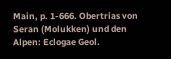Main, p. 1-666. Obertrias von Seran (Molukken) und den Alpen: Eclogae Geol.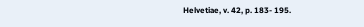Helvetiae, v. 42, p. 183- 195.